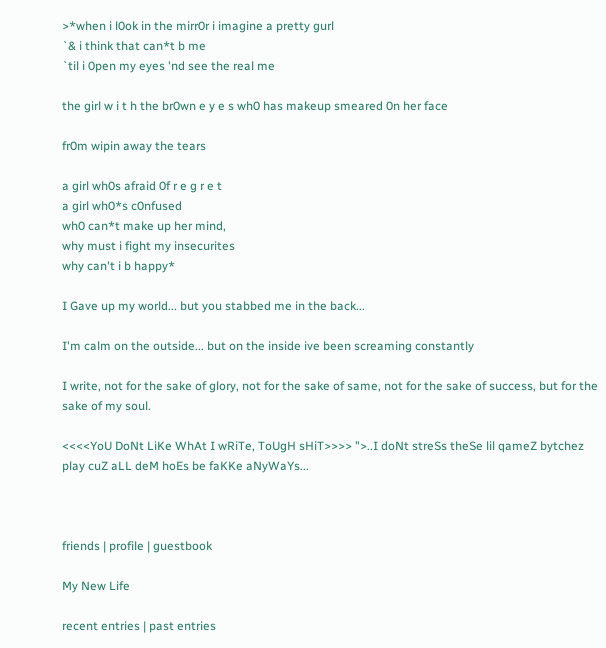>*when i l0ok in the mirr0r i imagine a pretty gurl
`& i think that can*t b me
`til i 0pen my eyes 'nd see the real me

the girl w i t h the br0wn e y e s wh0 has makeup smeared 0n her face

fr0m wipin away the tears

a girl wh0s afraid 0f r e g r e t
a girl wh0*s c0nfused
wh0 can*t make up her mind,
why must i fight my insecurites
why can't i b happy*

I Gave up my world... but you stabbed me in the back...

I'm calm on the outside... but on the inside ive been screaming constantly

I write, not for the sake of glory, not for the sake of same, not for the sake of success, but for the sake of my soul.

<<<<YoU DoNt LiKe WhAt I wRiTe, ToUgH sHiT>>>> ">..I doNt streSs theSe lil qameZ bytchez play cuZ aLL deM hoEs be faKKe aNyWaYs...



friends | profile | guestbook

My New Life

recent entries | past entries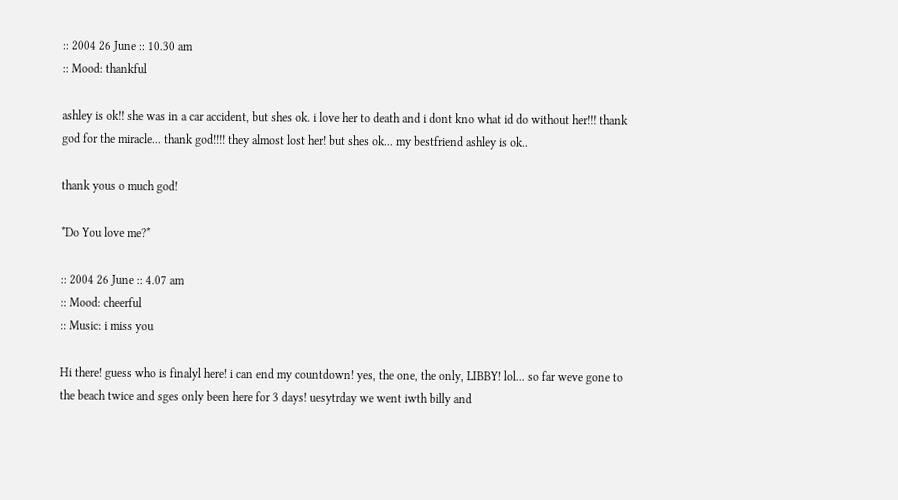:: 2004 26 June :: 10.30 am
:: Mood: thankful

ashley is ok!! she was in a car accident, but shes ok. i love her to death and i dont kno what id do without her!!! thank god for the miracle... thank god!!!! they almost lost her! but shes ok... my bestfriend ashley is ok..

thank yous o much god!

*Do You love me?*

:: 2004 26 June :: 4.07 am
:: Mood: cheerful
:: Music: i miss you

Hi there! guess who is finalyl here! i can end my countdown! yes, the one, the only, LIBBY! lol... so far weve gone to the beach twice and sges only been here for 3 days! uesytrday we went iwth billy and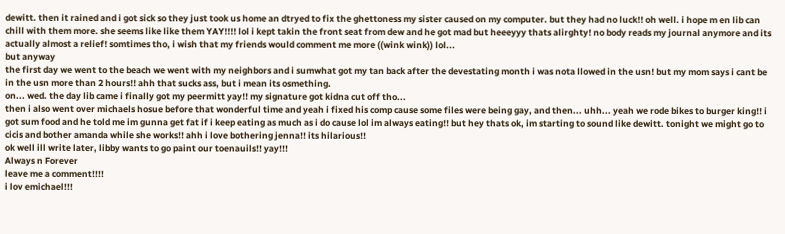dewitt. then it rained and i got sick so they just took us home an dtryed to fix the ghettoness my sister caused on my computer. but they had no luck!! oh well. i hope m en lib can chill with them more. she seems like like them YAY!!!! lol i kept takin the front seat from dew and he got mad but heeeyyy thats alirghty! no body reads my journal anymore and its actually almost a relief! somtimes tho, i wish that my friends would comment me more ((wink wink)) lol...
but anyway
the first day we went to the beach we went with my neighbors and i sumwhat got my tan back after the devestating month i was nota llowed in the usn! but my mom says i cant be in the usn more than 2 hours!! ahh that sucks ass, but i mean its osmething.
on... wed. the day lib came i finally got my peermitt yay!! my signature got kidna cut off tho...
then i also went over michaels hosue before that wonderful time and yeah i fixed his comp cause some files were being gay, and then... uhh... yeah we rode bikes to burger king!! i got sum food and he told me im gunna get fat if i keep eating as much as i do cause lol im always eating!! but hey thats ok, im starting to sound like dewitt. tonight we might go to cicis and bother amanda while she works!! ahh i love bothering jenna!! its hilarious!!
ok well ill write later, libby wants to go paint our toenauils!! yay!!!
Always n Forever
leave me a comment!!!!
i lov emichael!!!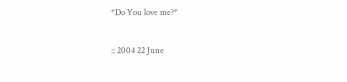*Do You love me?*

:: 2004 22 June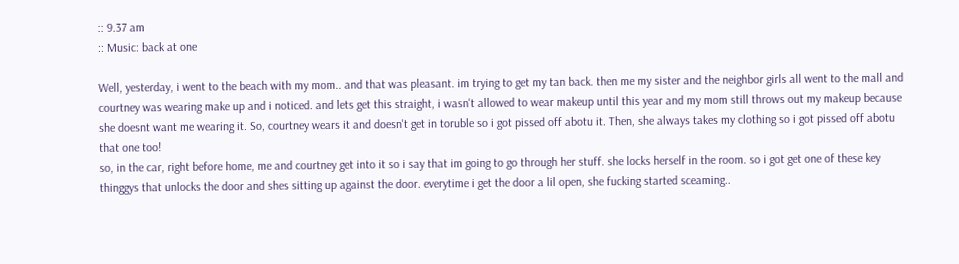:: 9.37 am
:: Music: back at one

Well, yesterday, i went to the beach with my mom.. and that was pleasant. im trying to get my tan back. then me my sister and the neighbor girls all went to the mall and courtney was wearing make up and i noticed. and lets get this straight, i wasn't allowed to wear makeup until this year and my mom still throws out my makeup because she doesnt want me wearing it. So, courtney wears it and doesn't get in toruble so i got pissed off abotu it. Then, she always takes my clothing so i got pissed off abotu that one too!
so, in the car, right before home, me and courtney get into it so i say that im going to go through her stuff. she locks herself in the room. so i got get one of these key thinggys that unlocks the door and shes sitting up against the door. everytime i get the door a lil open, she fucking started sceaming..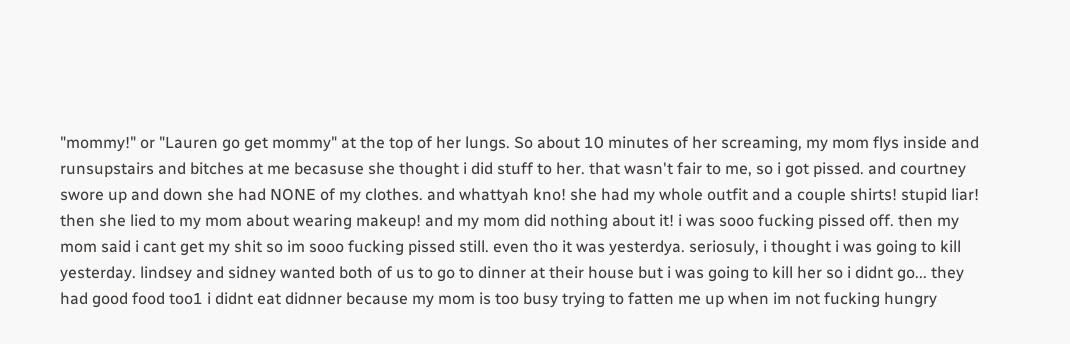"mommy!" or "Lauren go get mommy" at the top of her lungs. So about 10 minutes of her screaming, my mom flys inside and runsupstairs and bitches at me becasuse she thought i did stuff to her. that wasn't fair to me, so i got pissed. and courtney swore up and down she had NONE of my clothes. and whattyah kno! she had my whole outfit and a couple shirts! stupid liar! then she lied to my mom about wearing makeup! and my mom did nothing about it! i was sooo fucking pissed off. then my mom said i cant get my shit so im sooo fucking pissed still. even tho it was yesterdya. seriosuly, i thought i was going to kill yesterday. lindsey and sidney wanted both of us to go to dinner at their house but i was going to kill her so i didnt go... they had good food too1 i didnt eat didnner because my mom is too busy trying to fatten me up when im not fucking hungry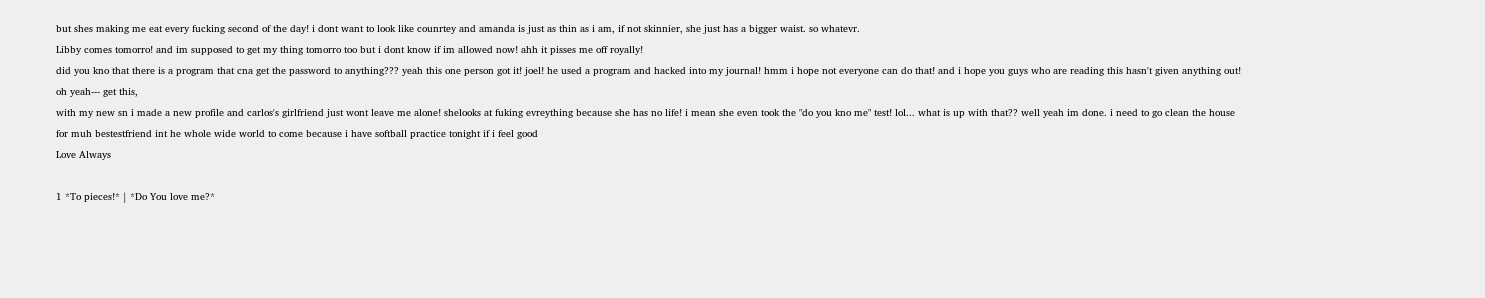but shes making me eat every fucking second of the day! i dont want to look like counrtey and amanda is just as thin as i am, if not skinnier, she just has a bigger waist. so whatevr.
Libby comes tomorro! and im supposed to get my thing tomorro too but i dont know if im allowed now! ahh it pisses me off royally!
did you kno that there is a program that cna get the password to anything??? yeah this one person got it! joel! he used a program and hacked into my journal! hmm i hope not everyone can do that! and i hope you guys who are reading this hasn't given anything out!
oh yeah--- get this,
with my new sn i made a new profile and carlos's girlfriend just wont leave me alone! shelooks at fuking evreything because she has no life! i mean she even took the "do you kno me" test! lol... what is up with that?? well yeah im done. i need to go clean the house for muh bestestfriend int he whole wide world to come because i have softball practice tonight if i feel good
Love Always

1 *To pieces!* | *Do You love me?*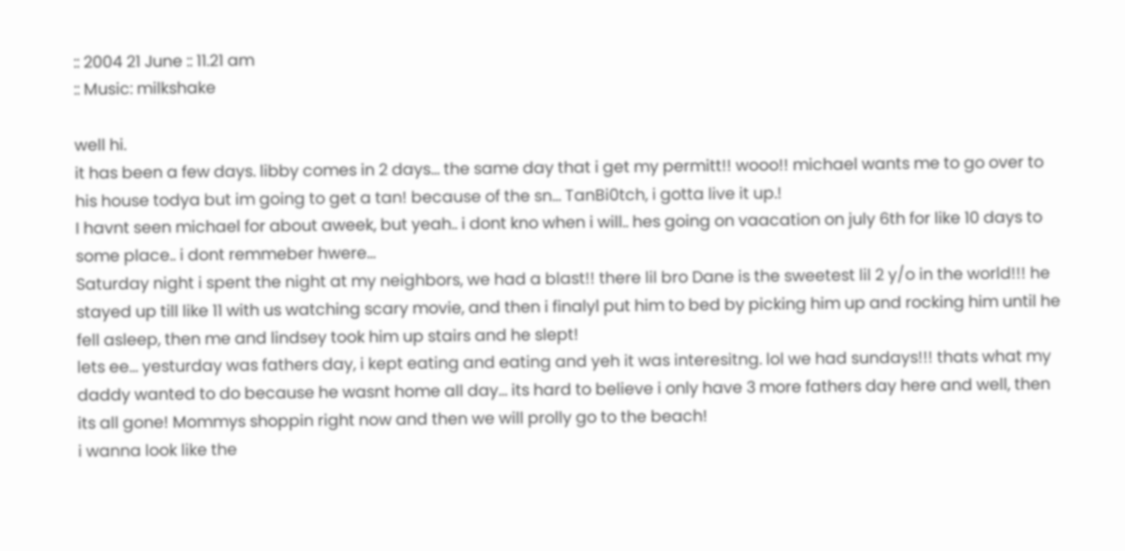:: 2004 21 June :: 11.21 am
:: Music: milkshake

well hi.
it has been a few days. libby comes in 2 days... the same day that i get my permitt!! wooo!! michael wants me to go over to his house todya but im going to get a tan! because of the sn... TanBi0tch, i gotta live it up.!
I havnt seen michael for about aweek, but yeah.. i dont kno when i will.. hes going on vaacation on july 6th for like 10 days to some place.. i dont remmeber hwere...
Saturday night i spent the night at my neighbors, we had a blast!! there lil bro Dane is the sweetest lil 2 y/o in the world!!! he stayed up till like 11 with us watching scary movie, and then i finalyl put him to bed by picking him up and rocking him until he fell asleep, then me and lindsey took him up stairs and he slept!
lets ee... yesturday was fathers day, i kept eating and eating and yeh it was interesitng. lol we had sundays!!! thats what my daddy wanted to do because he wasnt home all day... its hard to believe i only have 3 more fathers day here and well, then its all gone! Mommys shoppin right now and then we will prolly go to the beach!
i wanna look like the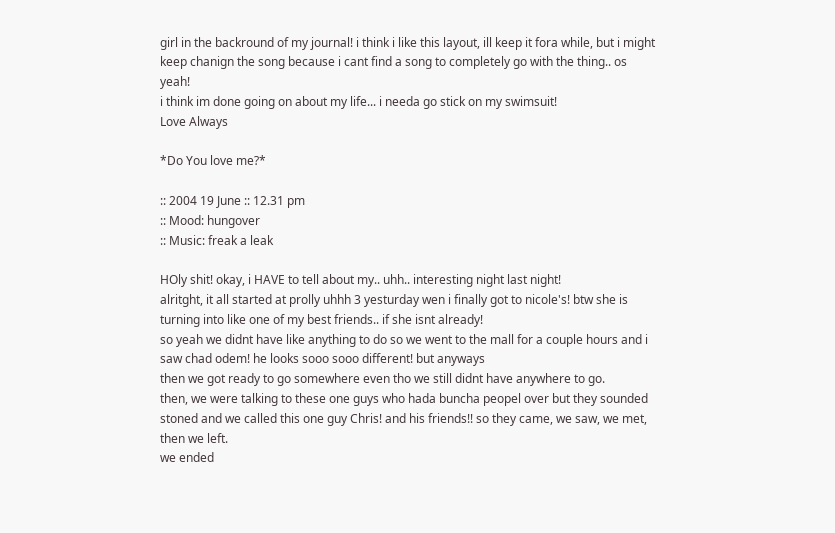girl in the backround of my journal! i think i like this layout, ill keep it fora while, but i might keep chanign the song because i cant find a song to completely go with the thing.. os yeah!
i think im done going on about my life... i needa go stick on my swimsuit!
Love Always

*Do You love me?*

:: 2004 19 June :: 12.31 pm
:: Mood: hungover
:: Music: freak a leak

HOly shit! okay, i HAVE to tell about my.. uhh.. interesting night last night!
alritght, it all started at prolly uhhh 3 yesturday wen i finally got to nicole's! btw she is turning into like one of my best friends.. if she isnt already!
so yeah we didnt have like anything to do so we went to the mall for a couple hours and i saw chad odem! he looks sooo sooo different! but anyways
then we got ready to go somewhere even tho we still didnt have anywhere to go.
then, we were talking to these one guys who hada buncha peopel over but they sounded stoned and we called this one guy Chris! and his friends!! so they came, we saw, we met, then we left.
we ended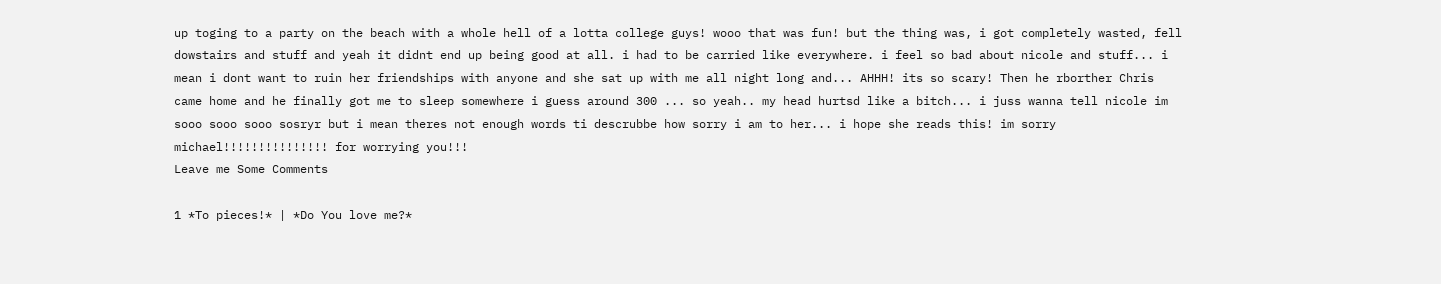up toging to a party on the beach with a whole hell of a lotta college guys! wooo that was fun! but the thing was, i got completely wasted, fell dowstairs and stuff and yeah it didnt end up being good at all. i had to be carried like everywhere. i feel so bad about nicole and stuff... i mean i dont want to ruin her friendships with anyone and she sat up with me all night long and... AHHH! its so scary! Then he rborther Chris came home and he finally got me to sleep somewhere i guess around 300 ... so yeah.. my head hurtsd like a bitch... i juss wanna tell nicole im sooo sooo sooo sosryr but i mean theres not enough words ti descrubbe how sorry i am to her... i hope she reads this! im sorry michael!!!!!!!!!!!!!!! for worrying you!!!
Leave me Some Comments

1 *To pieces!* | *Do You love me?*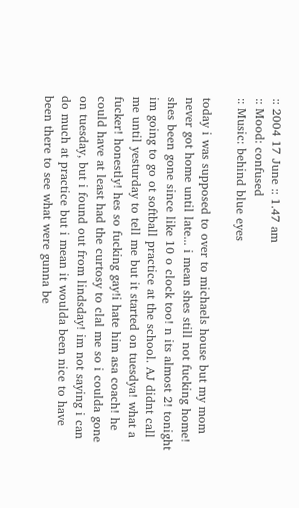:: 2004 17 June :: 1.47 am
:: Mood: confused
:: Music: behind blue eyes

today i was supposed to over to michaels house but my mom never got home until late... i mean shes still not fucking home! shes been gone since like 10 o clock too! n its almost 2! tonight im going to go ot softball practice at the school. AJ didnt call me until yesturday to tell me but it started on tuesdya! what a fucker! honestly! hes so fucking gay!i hate him asa coach! he could have at least had the curtosy to clal me so i coulda gone on tuesday, but i found out from lindsday! im not saying i can do much at practice but i mean it woulda been nice to have been there to see what were gunna be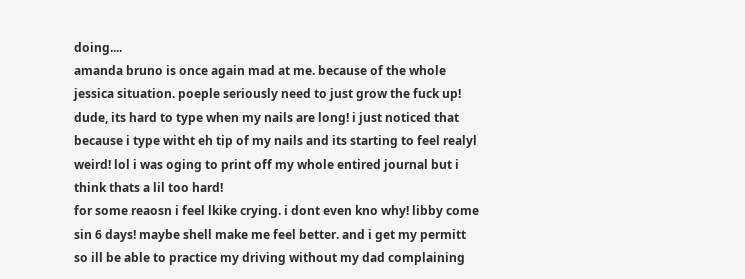doing....
amanda bruno is once again mad at me. because of the whole jessica situation. poeple seriously need to just grow the fuck up! dude, its hard to type when my nails are long! i just noticed that because i type witht eh tip of my nails and its starting to feel realyl weird! lol i was oging to print off my whole entired journal but i think thats a lil too hard!
for some reaosn i feel lkike crying. i dont even kno why! libby come sin 6 days! maybe shell make me feel better. and i get my permitt so ill be able to practice my driving without my dad complaining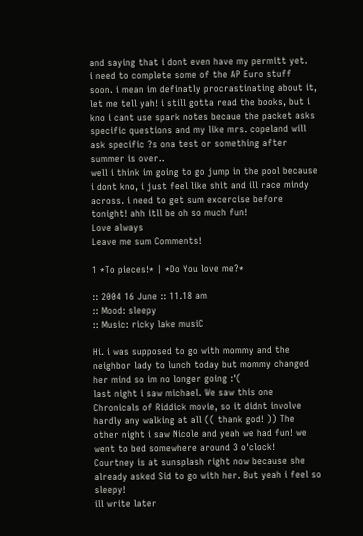and saying that i dont even have my permitt yet.
i need to complete some of the AP Euro stuff soon. i mean im definatly procrastinating about it, let me tell yah! i still gotta read the books, but i kno i cant use spark notes becaue the packet asks specific questions and my like mrs. copeland will ask specific ?s ona test or something after summer is over..
well i think im going to go jump in the pool because i dont kno, i just feel like shit and ill race mindy across. i need to get sum excercise before tonight! ahh itll be oh so much fun!
Love always
Leave me sum Comments!

1 *To pieces!* | *Do You love me?*

:: 2004 16 June :: 11.18 am
:: Mood: sleepy
:: Music: ricky lake musiC

Hi. i was supposed to go with mommy and the neighbor lady to lunch today but mommy changed her mind so im no longer going :'(
last night i saw michael. We saw this one Chronicals of Riddick movie, so it didnt involve hardly any walking at all (( thank god! )) The other night i saw Nicole and yeah we had fun! we went to bed somewhere around 3 o'clock!
Courtney is at sunsplash right now because she already asked Sid to go with her. But yeah i feel so sleepy!
ill write later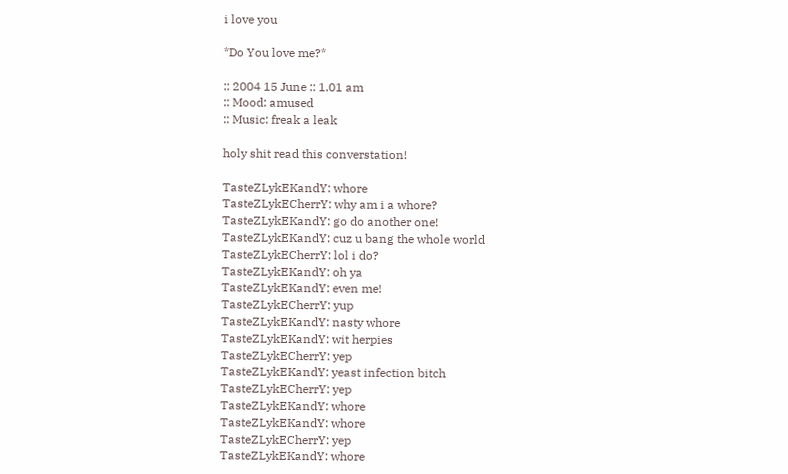i love you

*Do You love me?*

:: 2004 15 June :: 1.01 am
:: Mood: amused
:: Music: freak a leak

holy shit read this converstation!

TasteZLykEKandY: whore
TasteZLykECherrY: why am i a whore?
TasteZLykEKandY: go do another one!
TasteZLykEKandY: cuz u bang the whole world
TasteZLykECherrY: lol i do?
TasteZLykEKandY: oh ya
TasteZLykEKandY: even me!
TasteZLykECherrY: yup
TasteZLykEKandY: nasty whore
TasteZLykEKandY: wit herpies
TasteZLykECherrY: yep
TasteZLykEKandY: yeast infection bitch
TasteZLykECherrY: yep
TasteZLykEKandY: whore
TasteZLykEKandY: whore
TasteZLykECherrY: yep
TasteZLykEKandY: whore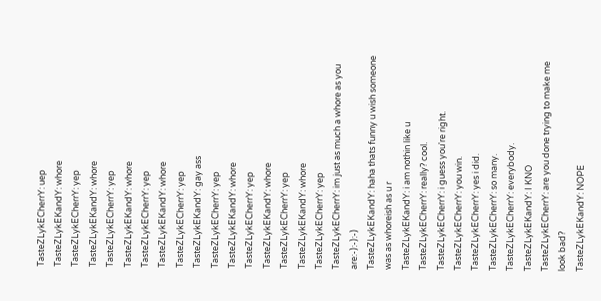TasteZLykECherrY: uep
TasteZLykEKandY: whore
TasteZLykECherrY: yep
TasteZLykEKandY: whore
TasteZLykECherrY: yep
TasteZLykEKandY: whore
TasteZLykECherrY: yep
TasteZLykEKandY: whore
TasteZLykECherrY: yep
TasteZLykEKandY: gay ass
TasteZLykECherrY: yep
TasteZLykEKandY: whore
TasteZLykECherrY: yep
TasteZLykEKandY: whore
TasteZLykECherrY: yep
TasteZLykEKandY: whore
TasteZLykECherrY: yep
TasteZLykECherrY: im just as much a whore as you are:-):-):-)
TasteZLykEKandY: haha thats funny u wish someone was as whoreish as u r
TasteZLykEKandY: i am nothin like u
TasteZLykECherrY: really? cool.
TasteZLykECherrY: i guess you're right.
TasteZLykECherrY: you win.
TasteZLykECherrY: yes i did.
TasteZLykECherrY: so many.
TasteZLykECherrY: everybody.
TasteZLykEKandY: I KNO
TasteZLykECherrY: are you done trying to make me look bad?
TasteZLykEKandY: NOPE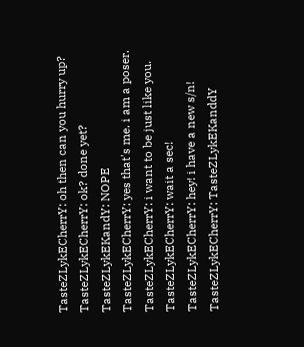TasteZLykECherrY: oh then can you hurry up?
TasteZLykECherrY: ok? done yet?
TasteZLykEKandY: NOPE
TasteZLykECherrY: yes that's me. i am a poser.
TasteZLykECherrY: i want to be just like you.
TasteZLykECherrY: wait a sec!
TasteZLykECherrY: hey! i have a new s/n!
TasteZLykECherrY: TasteZLykEKanddY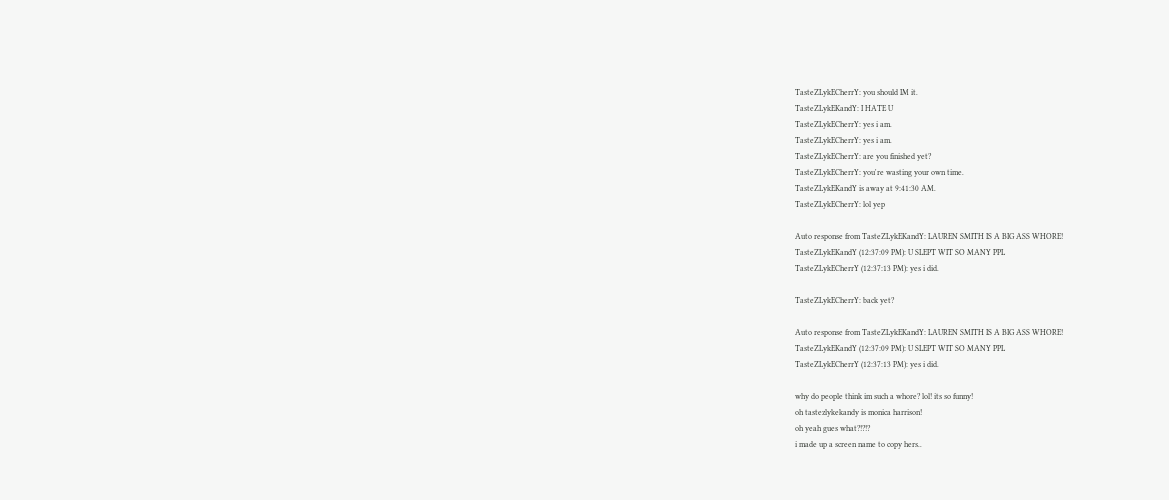TasteZLykECherrY: you should IM it.
TasteZLykEKandY: I HATE U
TasteZLykECherrY: yes i am.
TasteZLykECherrY: yes i am.
TasteZLykECherrY: are you finished yet?
TasteZLykECherrY: you're wasting your own time.
TasteZLykEKandY is away at 9:41:30 AM.
TasteZLykECherrY: lol yep

Auto response from TasteZLykEKandY: LAUREN SMITH IS A BIG ASS WHORE!
TasteZLykEKandY (12:37:09 PM): U SLEPT WIT SO MANY PPL
TasteZLykECherrY (12:37:13 PM): yes i did.

TasteZLykECherrY: back yet?

Auto response from TasteZLykEKandY: LAUREN SMITH IS A BIG ASS WHORE!
TasteZLykEKandY (12:37:09 PM): U SLEPT WIT SO MANY PPL
TasteZLykECherrY (12:37:13 PM): yes i did.

why do people think im such a whore? lol! its so funny!
oh tastezlykekandy is monica harrison!
oh yeah gues what?!?!?
i made up a screen name to copy hers..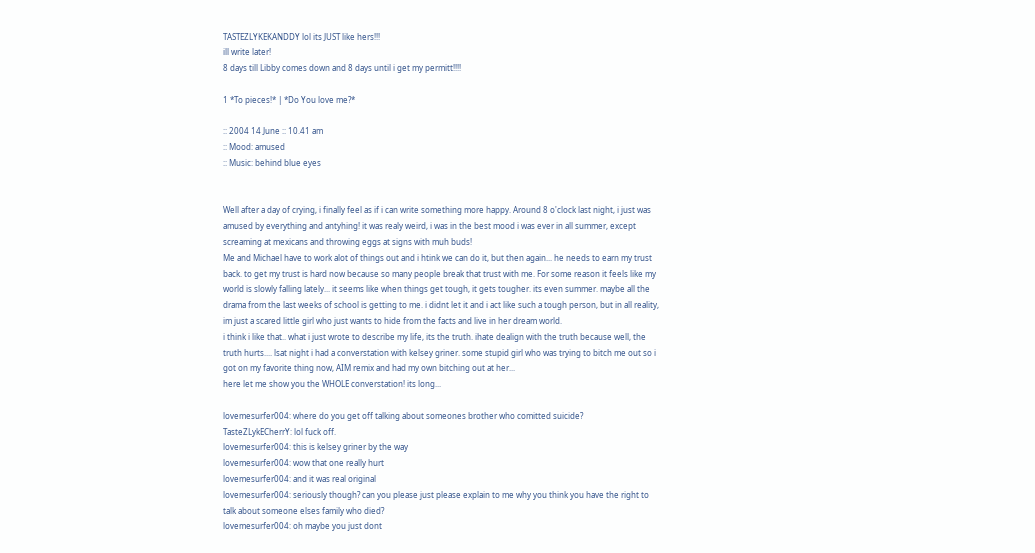TASTEZLYKEKANDDY lol its JUST like hers!!!
ill write later!
8 days till Libby comes down and 8 days until i get my permitt!!!!

1 *To pieces!* | *Do You love me?*

:: 2004 14 June :: 10.41 am
:: Mood: amused
:: Music: behind blue eyes


Well after a day of crying, i finally feel as if i can write something more happy. Around 8 o'clock last night, i just was amused by everything and antyhing! it was realy weird, i was in the best mood i was ever in all summer, except screaming at mexicans and throwing eggs at signs with muh buds!
Me and Michael have to work alot of things out and i htink we can do it, but then again... he needs to earn my trust back. to get my trust is hard now because so many people break that trust with me. For some reason it feels like my world is slowly falling lately... it seems like when things get tough, it gets tougher. its even summer. maybe all the drama from the last weeks of school is getting to me. i didnt let it and i act like such a tough person, but in all reality, im just a scared little girl who just wants to hide from the facts and live in her dream world.
i think i like that.. what i just wrote to describe my life, its the truth. ihate dealign with the truth because well, the truth hurts.... lsat night i had a converstation with kelsey griner. some stupid girl who was trying to bitch me out so i got on my favorite thing now, AIM remix and had my own bitching out at her...
here let me show you the WHOLE converstation! its long...

lovemesurfer004: where do you get off talking about someones brother who comitted suicide?
TasteZLykECherrY: lol fuck off.
lovemesurfer004: this is kelsey griner by the way
lovemesurfer004: wow that one really hurt
lovemesurfer004: and it was real original
lovemesurfer004: seriously though? can you please just please explain to me why you think you have the right to talk about someone elses family who died?
lovemesurfer004: oh maybe you just dont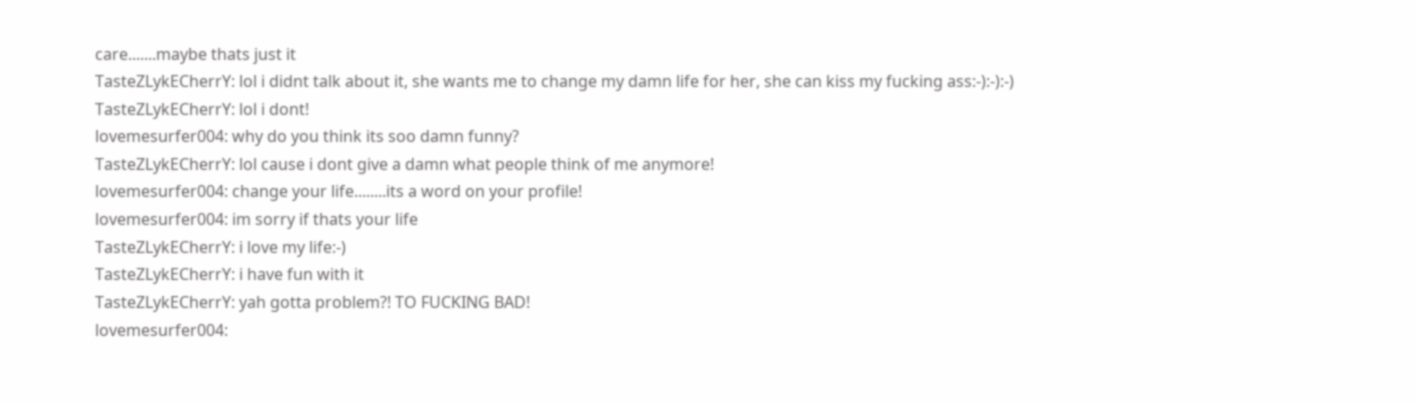care.......maybe thats just it
TasteZLykECherrY: lol i didnt talk about it, she wants me to change my damn life for her, she can kiss my fucking ass:-):-):-)
TasteZLykECherrY: lol i dont!
lovemesurfer004: why do you think its soo damn funny?
TasteZLykECherrY: lol cause i dont give a damn what people think of me anymore!
lovemesurfer004: change your life........its a word on your profile!
lovemesurfer004: im sorry if thats your life
TasteZLykECherrY: i love my life:-)
TasteZLykECherrY: i have fun with it
TasteZLykECherrY: yah gotta problem?! TO FUCKING BAD!
lovemesurfer004: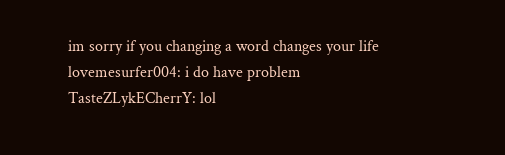im sorry if you changing a word changes your life
lovemesurfer004: i do have problem
TasteZLykECherrY: lol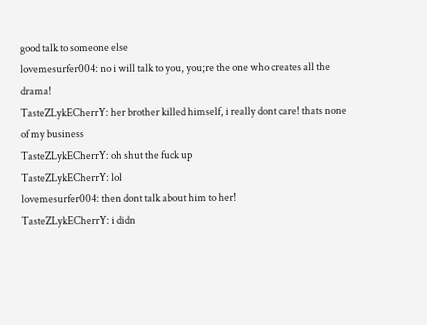good talk to someone else
lovemesurfer004: no i will talk to you, you;re the one who creates all the drama!
TasteZLykECherrY: her brother killed himself, i really dont care! thats none of my business
TasteZLykECherrY: oh shut the fuck up
TasteZLykECherrY: lol
lovemesurfer004: then dont talk about him to her!
TasteZLykECherrY: i didn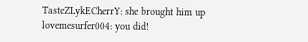TasteZLykECherrY: she brought him up
lovemesurfer004: you did!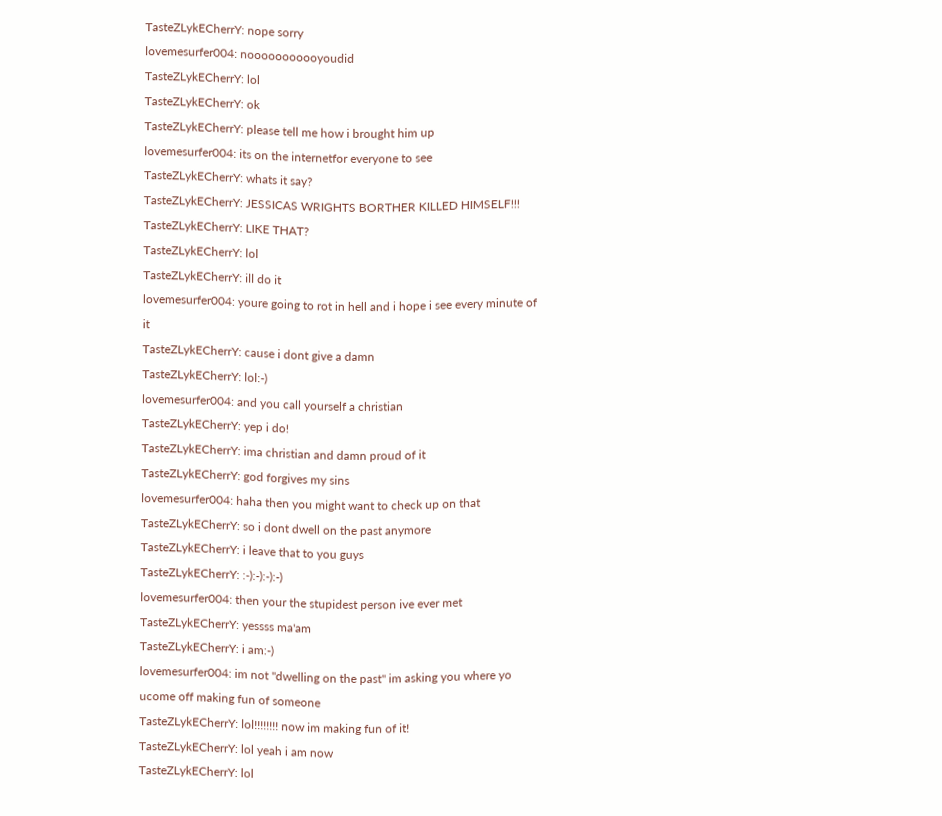TasteZLykECherrY: nope sorry
lovemesurfer004: nooooooooooyoudid
TasteZLykECherrY: lol
TasteZLykECherrY: ok
TasteZLykECherrY: please tell me how i brought him up
lovemesurfer004: its on the internetfor everyone to see
TasteZLykECherrY: whats it say?
TasteZLykECherrY: JESSICAS WRIGHTS BORTHER KILLED HIMSELF!!!
TasteZLykECherrY: LIKE THAT?
TasteZLykECherrY: lol
TasteZLykECherrY: ill do it
lovemesurfer004: youre going to rot in hell and i hope i see every minute of it
TasteZLykECherrY: cause i dont give a damn
TasteZLykECherrY: lol:-)
lovemesurfer004: and you call yourself a christian
TasteZLykECherrY: yep i do!
TasteZLykECherrY: ima christian and damn proud of it
TasteZLykECherrY: god forgives my sins
lovemesurfer004: haha then you might want to check up on that
TasteZLykECherrY: so i dont dwell on the past anymore
TasteZLykECherrY: i leave that to you guys
TasteZLykECherrY: :-):-):-):-)
lovemesurfer004: then your the stupidest person ive ever met
TasteZLykECherrY: yessss ma'am
TasteZLykECherrY: i am:-)
lovemesurfer004: im not "dwelling on the past" im asking you where yo ucome off making fun of someone
TasteZLykECherrY: lol!!!!!!!! now im making fun of it!
TasteZLykECherrY: lol yeah i am now
TasteZLykECherrY: lol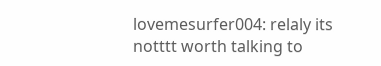lovemesurfer004: relaly its notttt worth talking to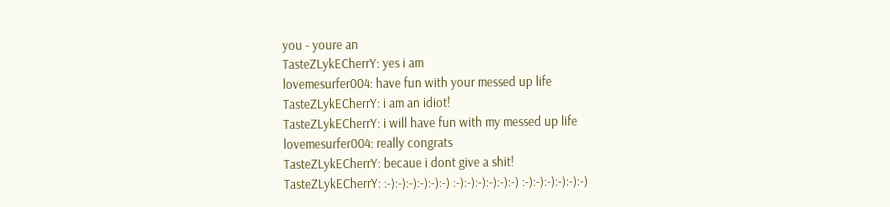you - youre an
TasteZLykECherrY: yes i am
lovemesurfer004: have fun with your messed up life
TasteZLykECherrY: i am an idiot!
TasteZLykECherrY: i will have fun with my messed up life
lovemesurfer004: really congrats
TasteZLykECherrY: becaue i dont give a shit!
TasteZLykECherrY: :-):-):-):-):-):-) :-):-):-):-):-):-) :-):-):-):-):-):-)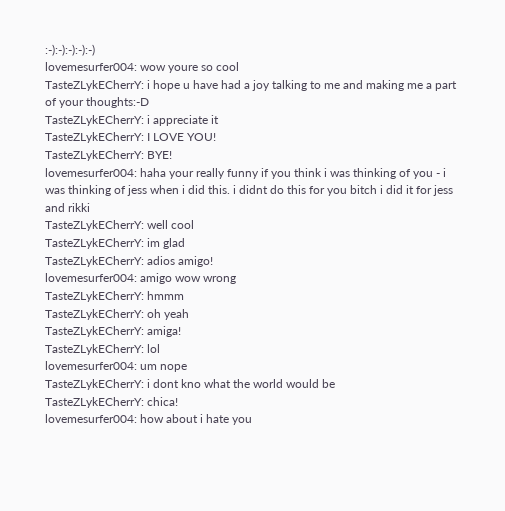:-):-):-):-):-)
lovemesurfer004: wow youre so cool
TasteZLykECherrY: i hope u have had a joy talking to me and making me a part of your thoughts:-D
TasteZLykECherrY: i appreciate it
TasteZLykECherrY: I LOVE YOU!
TasteZLykECherrY: BYE!
lovemesurfer004: haha your really funny if you think i was thinking of you - i was thinking of jess when i did this. i didnt do this for you bitch i did it for jess and rikki
TasteZLykECherrY: well cool
TasteZLykECherrY: im glad
TasteZLykECherrY: adios amigo!
lovemesurfer004: amigo wow wrong
TasteZLykECherrY: hmmm
TasteZLykECherrY: oh yeah
TasteZLykECherrY: amiga!
TasteZLykECherrY: lol
lovemesurfer004: um nope
TasteZLykECherrY: i dont kno what the world would be
TasteZLykECherrY: chica!
lovemesurfer004: how about i hate you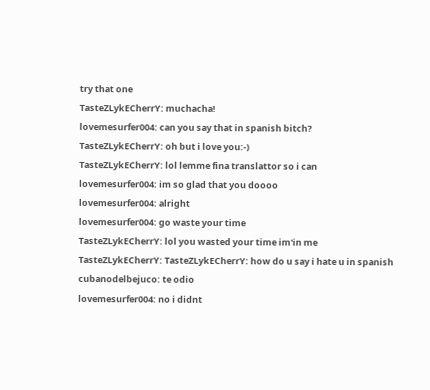try that one
TasteZLykECherrY: muchacha!
lovemesurfer004: can you say that in spanish bitch?
TasteZLykECherrY: oh but i love you:-)
TasteZLykECherrY: lol lemme fina translattor so i can
lovemesurfer004: im so glad that you doooo
lovemesurfer004: alright
lovemesurfer004: go waste your time
TasteZLykECherrY: lol you wasted your time im'in me
TasteZLykECherrY: TasteZLykECherrY: how do u say i hate u in spanish
cubanodelbejuco: te odio
lovemesurfer004: no i didnt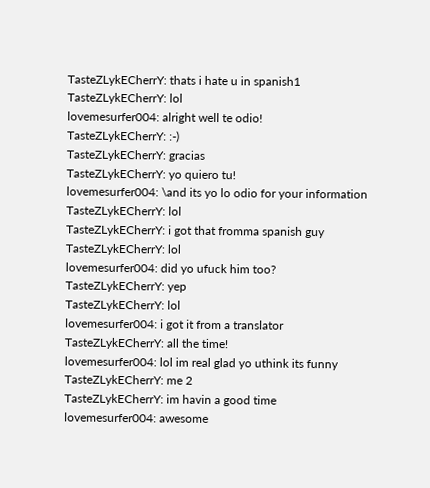TasteZLykECherrY: thats i hate u in spanish1
TasteZLykECherrY: lol
lovemesurfer004: alright well te odio!
TasteZLykECherrY: :-)
TasteZLykECherrY: gracias
TasteZLykECherrY: yo quiero tu!
lovemesurfer004: \and its yo lo odio for your information
TasteZLykECherrY: lol
TasteZLykECherrY: i got that fromma spanish guy
TasteZLykECherrY: lol
lovemesurfer004: did yo ufuck him too?
TasteZLykECherrY: yep
TasteZLykECherrY: lol
lovemesurfer004: i got it from a translator
TasteZLykECherrY: all the time!
lovemesurfer004: lol im real glad yo uthink its funny
TasteZLykECherrY: me 2
TasteZLykECherrY: im havin a good time
lovemesurfer004: awesome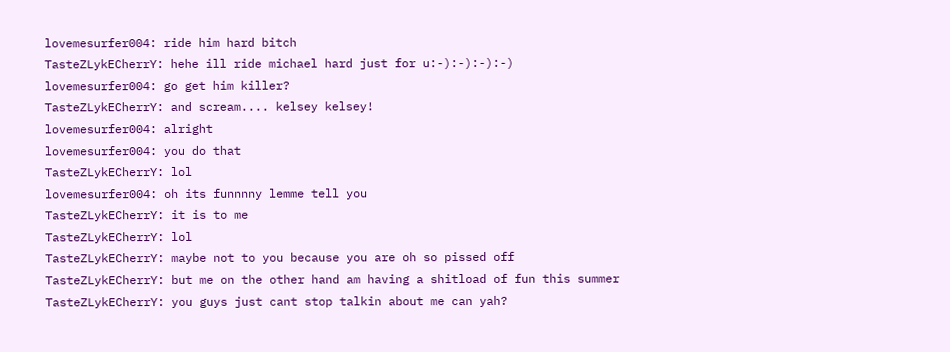lovemesurfer004: ride him hard bitch
TasteZLykECherrY: hehe ill ride michael hard just for u:-):-):-):-)
lovemesurfer004: go get him killer?
TasteZLykECherrY: and scream.... kelsey kelsey!
lovemesurfer004: alright
lovemesurfer004: you do that
TasteZLykECherrY: lol
lovemesurfer004: oh its funnnny lemme tell you
TasteZLykECherrY: it is to me
TasteZLykECherrY: lol
TasteZLykECherrY: maybe not to you because you are oh so pissed off
TasteZLykECherrY: but me on the other hand am having a shitload of fun this summer
TasteZLykECherrY: you guys just cant stop talkin about me can yah?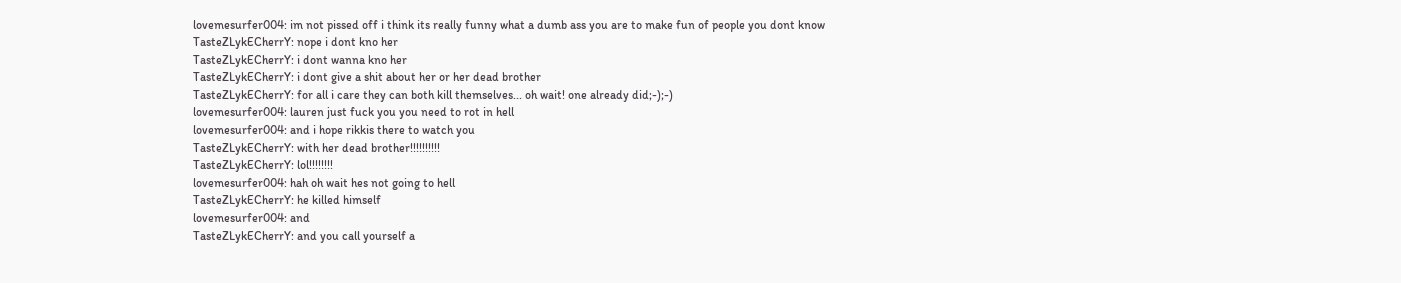lovemesurfer004: im not pissed off i think its really funny what a dumb ass you are to make fun of people you dont know
TasteZLykECherrY: nope i dont kno her
TasteZLykECherrY: i dont wanna kno her
TasteZLykECherrY: i dont give a shit about her or her dead brother
TasteZLykECherrY: for all i care they can both kill themselves... oh wait! one already did;-);-)
lovemesurfer004: lauren just fuck you you need to rot in hell
lovemesurfer004: and i hope rikkis there to watch you
TasteZLykECherrY: with her dead brother!!!!!!!!!!
TasteZLykECherrY: lol!!!!!!!!
lovemesurfer004: hah oh wait hes not going to hell
TasteZLykECherrY: he killed himself
lovemesurfer004: and
TasteZLykECherrY: and you call yourself a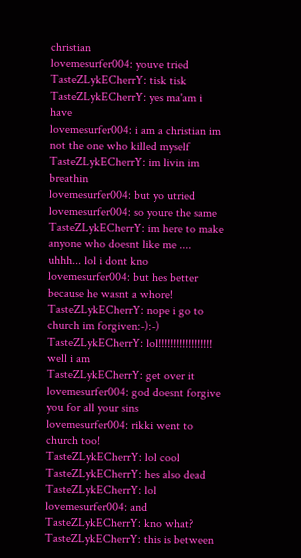christian
lovemesurfer004: youve tried
TasteZLykECherrY: tisk tisk
TasteZLykECherrY: yes ma'am i have
lovemesurfer004: i am a christian im not the one who killed myself
TasteZLykECherrY: im livin im breathin
lovemesurfer004: but yo utried
lovemesurfer004: so youre the same
TasteZLykECherrY: im here to make anyone who doesnt like me .... uhhh... lol i dont kno
lovemesurfer004: but hes better because he wasnt a whore!
TasteZLykECherrY: nope i go to church im forgiven:-):-)
TasteZLykECherrY: lol!!!!!!!!!!!!!!!!!! well i am
TasteZLykECherrY: get over it
lovemesurfer004: god doesnt forgive you for all your sins
lovemesurfer004: rikki went to church too!
TasteZLykECherrY: lol cool
TasteZLykECherrY: hes also dead
TasteZLykECherrY: lol
lovemesurfer004: and
TasteZLykECherrY: kno what?
TasteZLykECherrY: this is between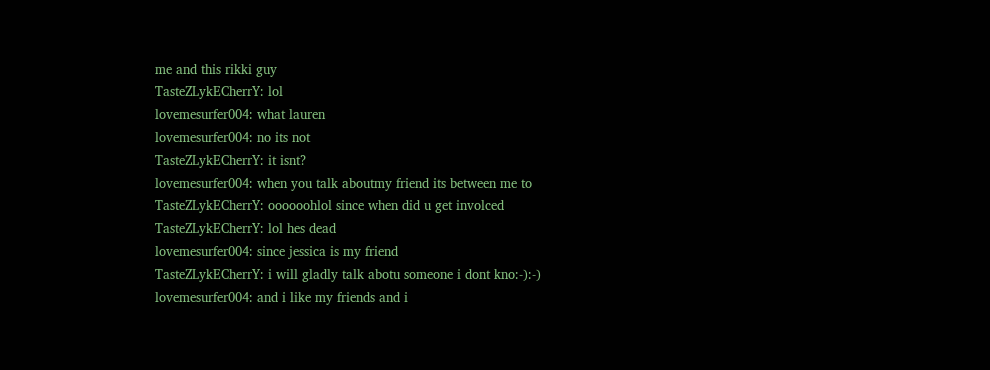me and this rikki guy
TasteZLykECherrY: lol
lovemesurfer004: what lauren
lovemesurfer004: no its not
TasteZLykECherrY: it isnt?
lovemesurfer004: when you talk aboutmy friend its between me to
TasteZLykECherrY: oooooohlol since when did u get involced
TasteZLykECherrY: lol hes dead
lovemesurfer004: since jessica is my friend
TasteZLykECherrY: i will gladly talk abotu someone i dont kno:-):-)
lovemesurfer004: and i like my friends and i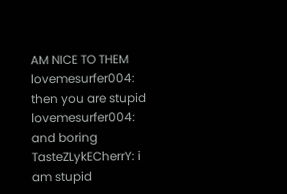AM NICE TO THEM
lovemesurfer004: then you are stupid
lovemesurfer004: and boring
TasteZLykECherrY: i am stupid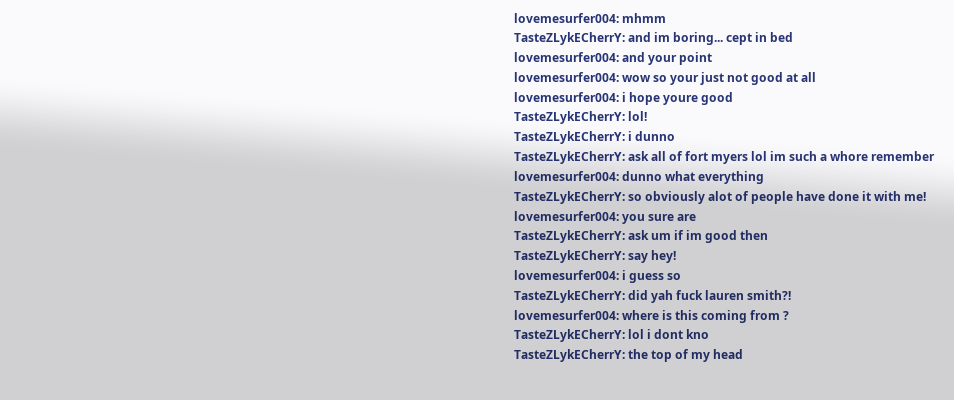lovemesurfer004: mhmm
TasteZLykECherrY: and im boring... cept in bed
lovemesurfer004: and your point
lovemesurfer004: wow so your just not good at all
lovemesurfer004: i hope youre good
TasteZLykECherrY: lol!
TasteZLykECherrY: i dunno
TasteZLykECherrY: ask all of fort myers lol im such a whore remember
lovemesurfer004: dunno what everything
TasteZLykECherrY: so obviously alot of people have done it with me!
lovemesurfer004: you sure are
TasteZLykECherrY: ask um if im good then
TasteZLykECherrY: say hey!
lovemesurfer004: i guess so
TasteZLykECherrY: did yah fuck lauren smith?!
lovemesurfer004: where is this coming from ?
TasteZLykECherrY: lol i dont kno
TasteZLykECherrY: the top of my head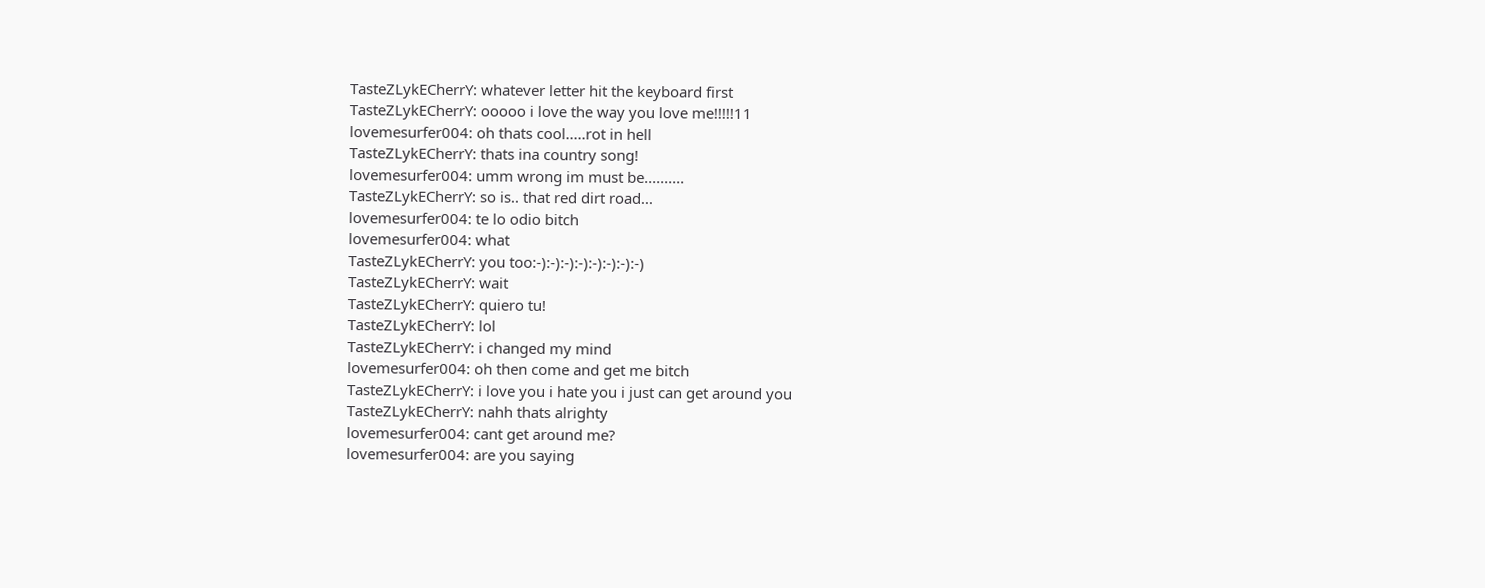TasteZLykECherrY: whatever letter hit the keyboard first
TasteZLykECherrY: ooooo i love the way you love me!!!!!11
lovemesurfer004: oh thats cool.....rot in hell
TasteZLykECherrY: thats ina country song!
lovemesurfer004: umm wrong im must be..........
TasteZLykECherrY: so is.. that red dirt road...
lovemesurfer004: te lo odio bitch
lovemesurfer004: what
TasteZLykECherrY: you too:-):-):-):-):-):-):-):-)
TasteZLykECherrY: wait
TasteZLykECherrY: quiero tu!
TasteZLykECherrY: lol
TasteZLykECherrY: i changed my mind
lovemesurfer004: oh then come and get me bitch
TasteZLykECherrY: i love you i hate you i just can get around you
TasteZLykECherrY: nahh thats alrighty
lovemesurfer004: cant get around me?
lovemesurfer004: are you saying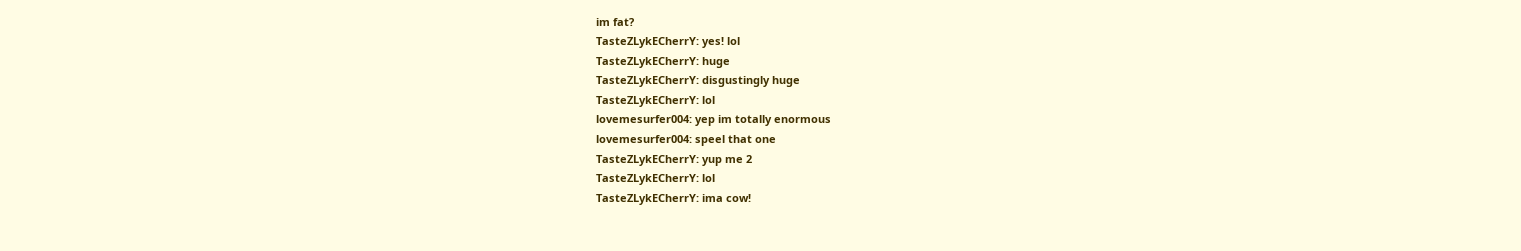im fat?
TasteZLykECherrY: yes! lol
TasteZLykECherrY: huge
TasteZLykECherrY: disgustingly huge
TasteZLykECherrY: lol
lovemesurfer004: yep im totally enormous
lovemesurfer004: speel that one
TasteZLykECherrY: yup me 2
TasteZLykECherrY: lol
TasteZLykECherrY: ima cow!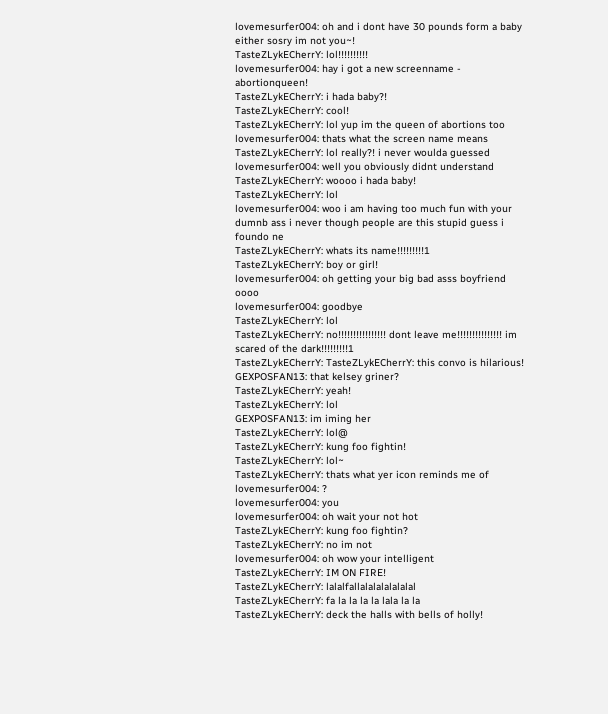lovemesurfer004: oh and i dont have 30 pounds form a baby either sosry im not you~!
TasteZLykECherrY: lol!!!!!!!!!!
lovemesurfer004: hay i got a new screenname - abortionqueen!
TasteZLykECherrY: i hada baby?!
TasteZLykECherrY: cool!
TasteZLykECherrY: lol yup im the queen of abortions too
lovemesurfer004: thats what the screen name means
TasteZLykECherrY: lol really?! i never woulda guessed
lovemesurfer004: well you obviously didnt understand
TasteZLykECherrY: woooo i hada baby!
TasteZLykECherrY: lol
lovemesurfer004: woo i am having too much fun with your dumnb ass i never though people are this stupid guess i foundo ne
TasteZLykECherrY: whats its name!!!!!!!!!1
TasteZLykECherrY: boy or girl!
lovemesurfer004: oh getting your big bad asss boyfriend oooo
lovemesurfer004: goodbye
TasteZLykECherrY: lol
TasteZLykECherrY: no!!!!!!!!!!!!!!!! dont leave me!!!!!!!!!!!!!!! im scared of the dark!!!!!!!!!1
TasteZLykECherrY: TasteZLykECherrY: this convo is hilarious!
GEXPOSFAN13: that kelsey griner?
TasteZLykECherrY: yeah!
TasteZLykECherrY: lol
GEXPOSFAN13: im iming her
TasteZLykECherrY: lol@
TasteZLykECherrY: kung foo fightin!
TasteZLykECherrY: lol~
TasteZLykECherrY: thats what yer icon reminds me of
lovemesurfer004: ?
lovemesurfer004: you
lovemesurfer004: oh wait your not hot
TasteZLykECherrY: kung foo fightin?
TasteZLykECherrY: no im not
lovemesurfer004: oh wow your intelligent
TasteZLykECherrY: IM ON FIRE!
TasteZLykECherrY: lalalfallalalalalalalal
TasteZLykECherrY: fa la la la la lala la la
TasteZLykECherrY: deck the halls with bells of holly!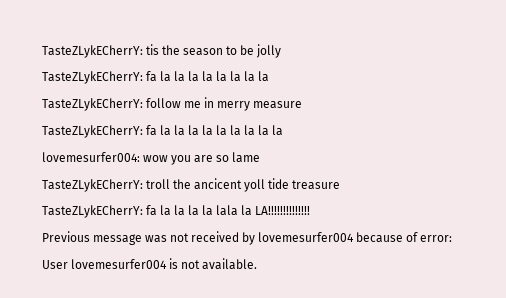TasteZLykECherrY: tis the season to be jolly
TasteZLykECherrY: fa la la la la la la la la
TasteZLykECherrY: follow me in merry measure
TasteZLykECherrY: fa la la la la la la la la la
lovemesurfer004: wow you are so lame
TasteZLykECherrY: troll the ancicent yoll tide treasure
TasteZLykECherrY: fa la la la la lala la LA!!!!!!!!!!!!!!
Previous message was not received by lovemesurfer004 because of error: User lovemesurfer004 is not available.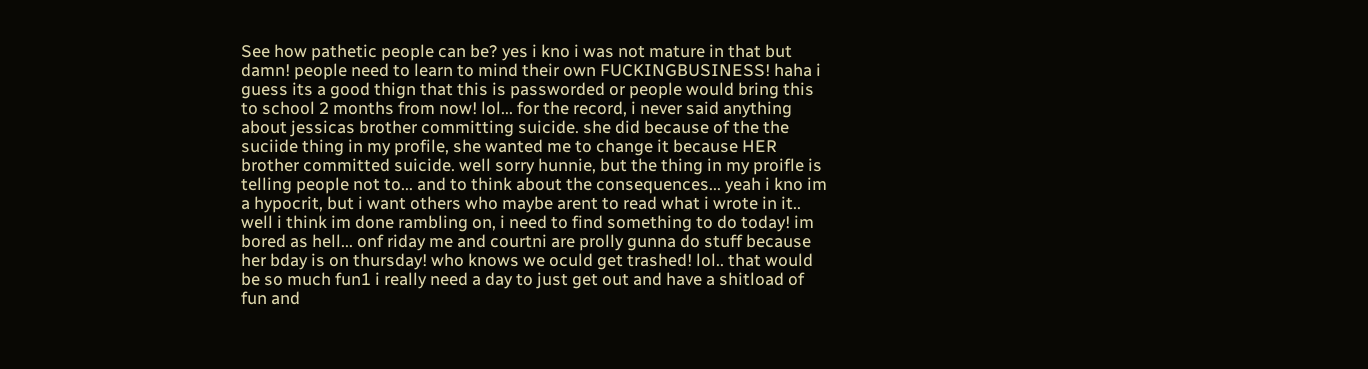See how pathetic people can be? yes i kno i was not mature in that but damn! people need to learn to mind their own FUCKINGBUSINESS! haha i guess its a good thign that this is passworded or people would bring this to school 2 months from now! lol... for the record, i never said anything about jessicas brother committing suicide. she did because of the the suciide thing in my profile, she wanted me to change it because HER brother committed suicide. well sorry hunnie, but the thing in my proifle is telling people not to... and to think about the consequences... yeah i kno im a hypocrit, but i want others who maybe arent to read what i wrote in it..
well i think im done rambling on, i need to find something to do today! im bored as hell... onf riday me and courtni are prolly gunna do stuff because her bday is on thursday! who knows we oculd get trashed! lol.. that would be so much fun1 i really need a day to just get out and have a shitload of fun and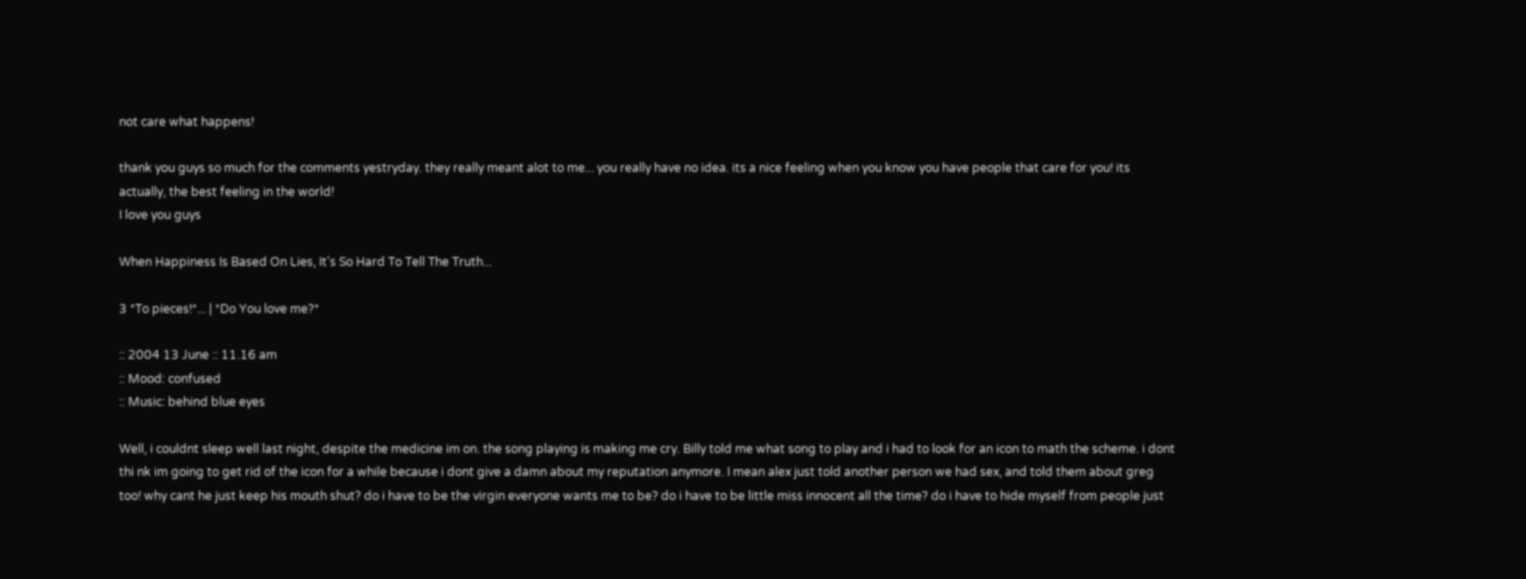not care what happens!

thank you guys so much for the comments yestryday. they really meant alot to me... you really have no idea. its a nice feeling when you know you have people that care for you! its actually, the best feeling in the world!
I love you guys

When Happiness Is Based On Lies, It's So Hard To Tell The Truth...

3 *To pieces!*... | *Do You love me?*

:: 2004 13 June :: 11.16 am
:: Mood: confused
:: Music: behind blue eyes

Well, i couldnt sleep well last night, despite the medicine im on. the song playing is making me cry. Billy told me what song to play and i had to look for an icon to math the scheme. i dont thi nk im going to get rid of the icon for a while because i dont give a damn about my reputation anymore. I mean alex just told another person we had sex, and told them about greg too! why cant he just keep his mouth shut? do i have to be the virgin everyone wants me to be? do i have to be little miss innocent all the time? do i have to hide myself from people just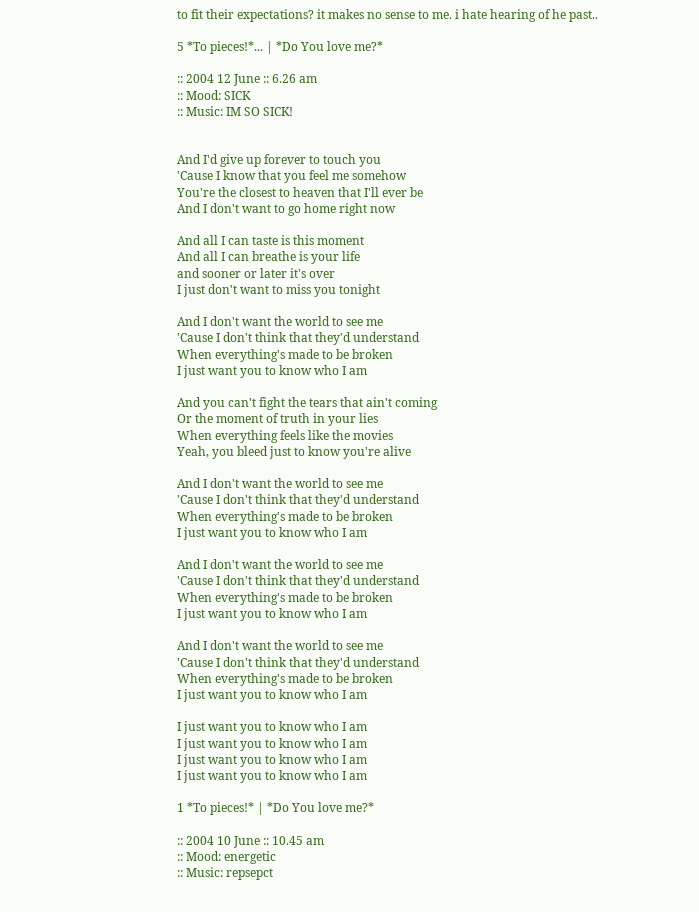to fit their expectations? it makes no sense to me. i hate hearing of he past..

5 *To pieces!*... | *Do You love me?*

:: 2004 12 June :: 6.26 am
:: Mood: SICK
:: Music: IM SO SICK!


And I'd give up forever to touch you
'Cause I know that you feel me somehow
You're the closest to heaven that I'll ever be
And I don't want to go home right now

And all I can taste is this moment
And all I can breathe is your life
and sooner or later it's over
I just don't want to miss you tonight

And I don't want the world to see me
'Cause I don't think that they'd understand
When everything's made to be broken
I just want you to know who I am

And you can't fight the tears that ain't coming
Or the moment of truth in your lies
When everything feels like the movies
Yeah, you bleed just to know you're alive

And I don't want the world to see me
'Cause I don't think that they'd understand
When everything's made to be broken
I just want you to know who I am

And I don't want the world to see me
'Cause I don't think that they'd understand
When everything's made to be broken
I just want you to know who I am

And I don't want the world to see me
'Cause I don't think that they'd understand
When everything's made to be broken
I just want you to know who I am

I just want you to know who I am
I just want you to know who I am
I just want you to know who I am
I just want you to know who I am

1 *To pieces!* | *Do You love me?*

:: 2004 10 June :: 10.45 am
:: Mood: energetic
:: Music: repsepct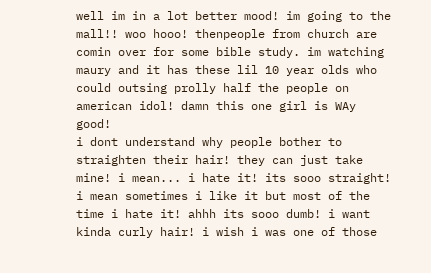well im in a lot better mood! im going to the mall!! woo hooo! thenpeople from church are comin over for some bible study. im watching maury and it has these lil 10 year olds who could outsing prolly half the people on american idol! damn this one girl is WAy good!
i dont understand why people bother to straighten their hair! they can just take mine! i mean... i hate it! its sooo straight! i mean sometimes i like it but most of the time i hate it! ahhh its sooo dumb! i want kinda curly hair! i wish i was one of those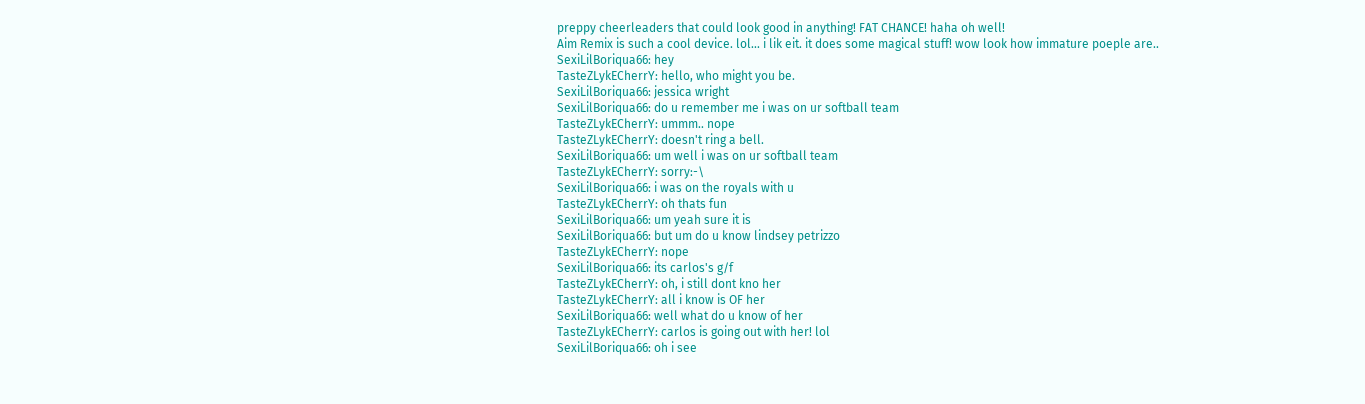preppy cheerleaders that could look good in anything! FAT CHANCE! haha oh well!
Aim Remix is such a cool device. lol... i lik eit. it does some magical stuff! wow look how immature poeple are..
SexiLilBoriqua66: hey
TasteZLykECherrY: hello, who might you be.
SexiLilBoriqua66: jessica wright
SexiLilBoriqua66: do u remember me i was on ur softball team
TasteZLykECherrY: ummm.. nope
TasteZLykECherrY: doesn't ring a bell.
SexiLilBoriqua66: um well i was on ur softball team
TasteZLykECherrY: sorry:-\
SexiLilBoriqua66: i was on the royals with u
TasteZLykECherrY: oh thats fun
SexiLilBoriqua66: um yeah sure it is
SexiLilBoriqua66: but um do u know lindsey petrizzo
TasteZLykECherrY: nope
SexiLilBoriqua66: its carlos's g/f
TasteZLykECherrY: oh, i still dont kno her
TasteZLykECherrY: all i know is OF her
SexiLilBoriqua66: well what do u know of her
TasteZLykECherrY: carlos is going out with her! lol
SexiLilBoriqua66: oh i see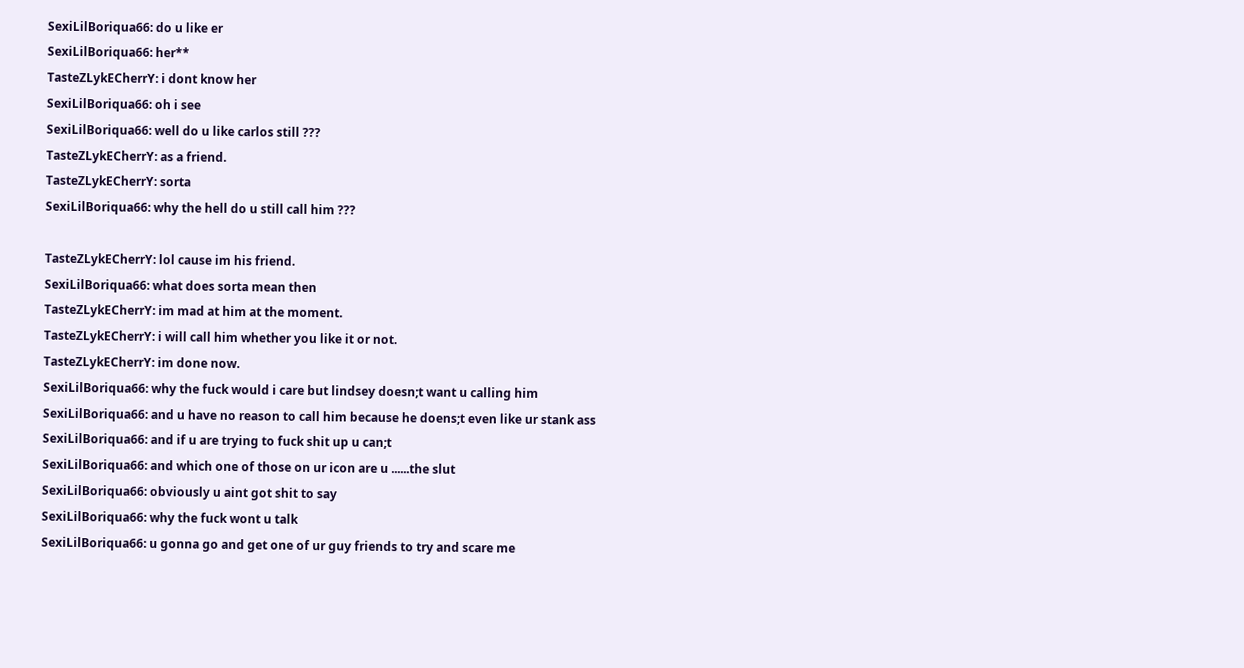SexiLilBoriqua66: do u like er
SexiLilBoriqua66: her**
TasteZLykECherrY: i dont know her
SexiLilBoriqua66: oh i see
SexiLilBoriqua66: well do u like carlos still ???
TasteZLykECherrY: as a friend.
TasteZLykECherrY: sorta
SexiLilBoriqua66: why the hell do u still call him ???

TasteZLykECherrY: lol cause im his friend.
SexiLilBoriqua66: what does sorta mean then
TasteZLykECherrY: im mad at him at the moment.
TasteZLykECherrY: i will call him whether you like it or not.
TasteZLykECherrY: im done now.
SexiLilBoriqua66: why the fuck would i care but lindsey doesn;t want u calling him
SexiLilBoriqua66: and u have no reason to call him because he doens;t even like ur stank ass
SexiLilBoriqua66: and if u are trying to fuck shit up u can;t
SexiLilBoriqua66: and which one of those on ur icon are u ......the slut
SexiLilBoriqua66: obviously u aint got shit to say
SexiLilBoriqua66: why the fuck wont u talk
SexiLilBoriqua66: u gonna go and get one of ur guy friends to try and scare me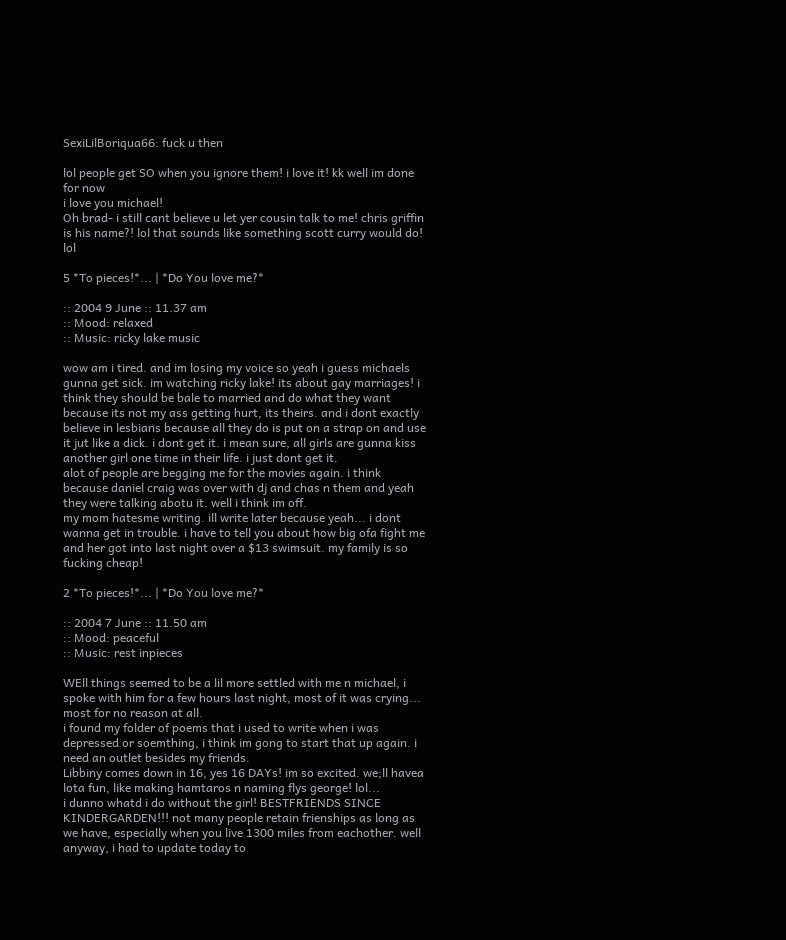SexiLilBoriqua66: fuck u then

lol people get SO when you ignore them! i love it! kk well im done for now
i love you michael!
Oh brad- i still cant believe u let yer cousin talk to me! chris griffin is his name?! lol that sounds like something scott curry would do! lol

5 *To pieces!*... | *Do You love me?*

:: 2004 9 June :: 11.37 am
:: Mood: relaxed
:: Music: ricky lake music

wow am i tired. and im losing my voice so yeah i guess michaels gunna get sick. im watching ricky lake! its about gay marriages! i think they should be bale to married and do what they want because its not my ass getting hurt, its theirs. and i dont exactly believe in lesbians because all they do is put on a strap on and use it jut like a dick. i dont get it. i mean sure, all girls are gunna kiss another girl one time in their life. i just dont get it.
alot of people are begging me for the movies again. i think because daniel craig was over with dj and chas n them and yeah they were talking abotu it. well i think im off.
my mom hatesme writing. ill write later because yeah... i dont wanna get in trouble. i have to tell you about how big ofa fight me and her got into last night over a $13 swimsuit. my family is so fucking cheap!

2 *To pieces!*... | *Do You love me?*

:: 2004 7 June :: 11.50 am
:: Mood: peaceful
:: Music: rest inpieces

WEll things seemed to be a lil more settled with me n michael, i spoke with him for a few hours last night, most of it was crying... most for no reason at all.
i found my folder of poems that i used to write when i was depressed or soemthing, i think im gong to start that up again. i need an outlet besides my friends.
Libbiny comes down in 16, yes 16 DAYs! im so excited. we;ll havea lota fun, like making hamtaros n naming flys george! lol...
i dunno whatd i do without the girl! BESTFRIENDS SINCE KINDERGARDEN!!! not many people retain frienships as long as we have, especially when you live 1300 miles from eachother. well anyway, i had to update today to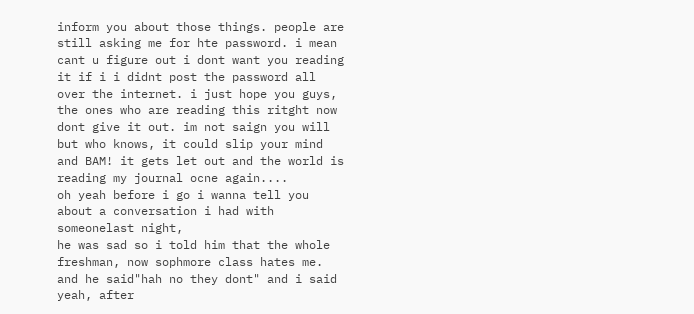inform you about those things. people are still asking me for hte password. i mean cant u figure out i dont want you reading it if i i didnt post the password all over the internet. i just hope you guys, the ones who are reading this ritght now dont give it out. im not saign you will but who knows, it could slip your mind and BAM! it gets let out and the world is reading my journal ocne again....
oh yeah before i go i wanna tell you about a conversation i had with someonelast night,
he was sad so i told him that the whole freshman, now sophmore class hates me. and he said"hah no they dont" and i said yeah, after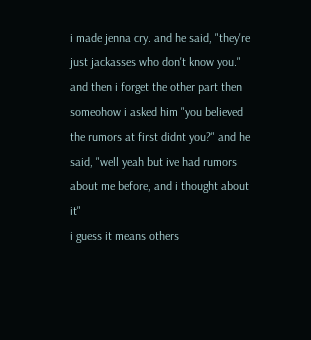i made jenna cry. and he said, "they're just jackasses who don't know you." and then i forget the other part then someohow i asked him "you believed the rumors at first didnt you?" and he said, "well yeah but ive had rumors about me before, and i thought about it"
i guess it means others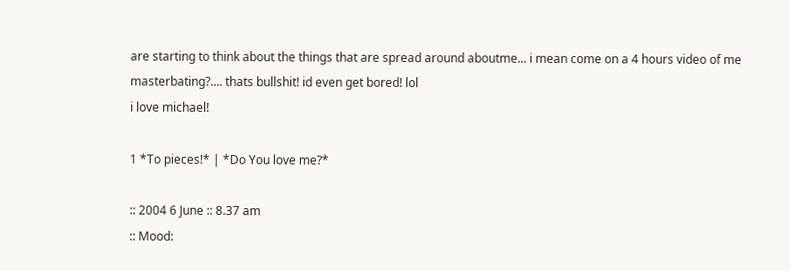are starting to think about the things that are spread around aboutme... i mean come on a 4 hours video of me masterbating?.... thats bullshit! id even get bored! lol
i love michael!

1 *To pieces!* | *Do You love me?*

:: 2004 6 June :: 8.37 am
:: Mood: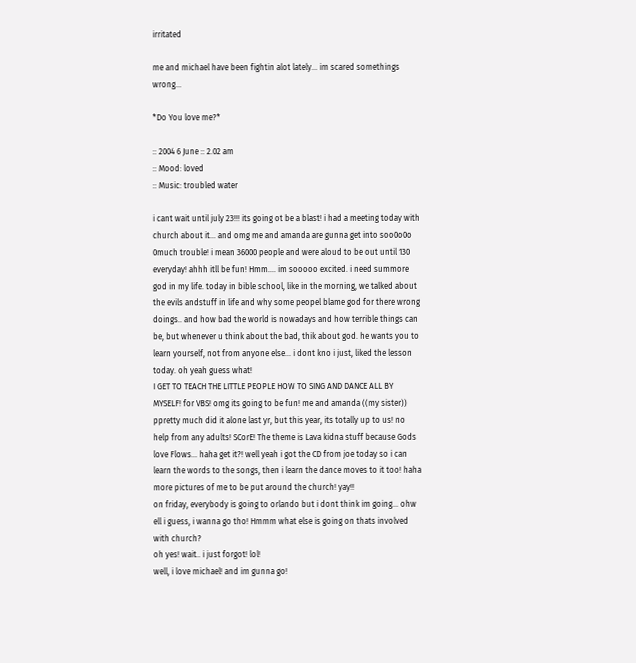irritated

me and michael have been fightin alot lately... im scared somethings wrong...

*Do You love me?*

:: 2004 6 June :: 2.02 am
:: Mood: loved
:: Music: troubled water

i cant wait until july 23!!! its going ot be a blast! i had a meeting today with church about it... and omg me and amanda are gunna get into soo0o0o 0much trouble! i mean 36000 people and were aloud to be out until 130 everyday! ahhh itll be fun! Hmm.... im sooooo excited. i need summore god in my life. today in bible school, like in the morning, we talked about the evils andstuff in life and why some peopel blame god for there wrong doings.. and how bad the world is nowadays and how terrible things can be, but whenever u think about the bad, thik about god. he wants you to learn yourself, not from anyone else... i dont kno i just, liked the lesson today. oh yeah guess what!
I GET TO TEACH THE LITTLE PEOPLE HOW TO SING AND DANCE ALL BY MYSELF! for VBS! omg its going to be fun! me and amanda ((my sister)) ppretty much did it alone last yr, but this year, its totally up to us! no help from any adults! SCorE! The theme is Lava kidna stuff because Gods love Flows... haha get it?! well yeah i got the CD from joe today so i can learn the words to the songs, then i learn the dance moves to it too! haha more pictures of me to be put around the church! yay!!
on friday, everybody is going to orlando but i dont think im going... ohw ell i guess, i wanna go tho! Hmmm what else is going on thats involved with church?
oh yes! wait.. i just forgot! lol!
well, i love michael! and im gunna go!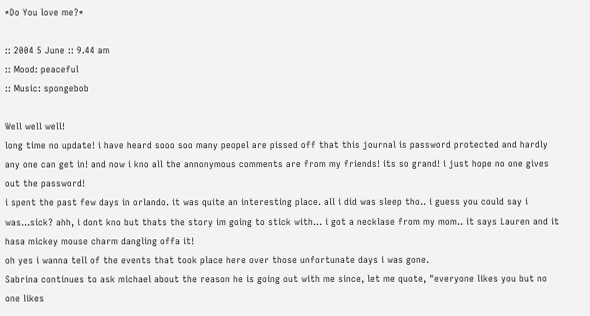*Do You love me?*

:: 2004 5 June :: 9.44 am
:: Mood: peaceful
:: Music: spongebob

Well well well!
long time no update! i have heard sooo soo many peopel are pissed off that this journal is password protected and hardly any one can get in! and now i kno all the annonymous comments are from my friends! its so grand! i just hope no one gives out the password!
i spent the past few days in orlando. it was quite an interesting place. all i did was sleep tho.. i guess you could say i was...sick? ahh, i dont kno but thats the story im going to stick with... i got a necklase from my mom.. it says Lauren and it hasa mickey mouse charm dangling offa it!
oh yes i wanna tell of the events that took place here over those unfortunate days i was gone.
Sabrina continues to ask michael about the reason he is going out with me since, let me quote, "everyone likes you but no one likes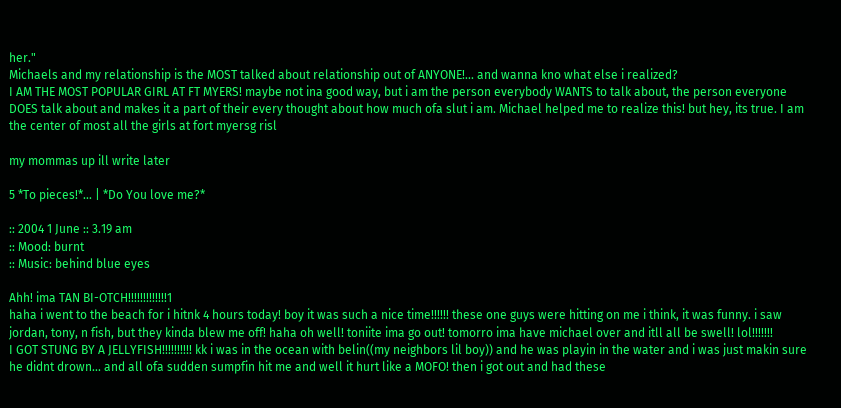her."
Michaels and my relationship is the MOST talked about relationship out of ANYONE!... and wanna kno what else i realized?
I AM THE MOST POPULAR GIRL AT FT MYERS! maybe not ina good way, but i am the person everybody WANTS to talk about, the person everyone DOES talk about and makes it a part of their every thought about how much ofa slut i am. Michael helped me to realize this! but hey, its true. I am the center of most all the girls at fort myersg risl

my mommas up ill write later

5 *To pieces!*... | *Do You love me?*

:: 2004 1 June :: 3.19 am
:: Mood: burnt
:: Music: behind blue eyes

Ahh! ima TAN BI-OTCH!!!!!!!!!!!!!1
haha i went to the beach for i hitnk 4 hours today! boy it was such a nice time!!!!!! these one guys were hitting on me i think, it was funny. i saw jordan, tony, n fish, but they kinda blew me off! haha oh well! toniite ima go out! tomorro ima have michael over and itll all be swell! lol!!!!!!!
I GOT STUNG BY A JELLYFISH!!!!!!!!!! kk i was in the ocean with belin((my neighbors lil boy)) and he was playin in the water and i was just makin sure he didnt drown... and all ofa sudden sumpfin hit me and well it hurt like a MOFO! then i got out and had these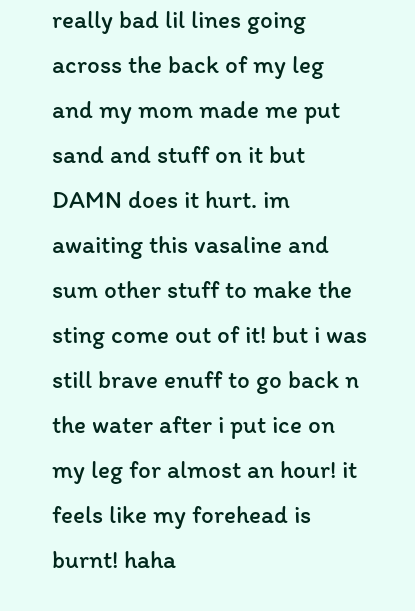really bad lil lines going across the back of my leg and my mom made me put sand and stuff on it but DAMN does it hurt. im awaiting this vasaline and sum other stuff to make the sting come out of it! but i was still brave enuff to go back n the water after i put ice on my leg for almost an hour! it feels like my forehead is burnt! haha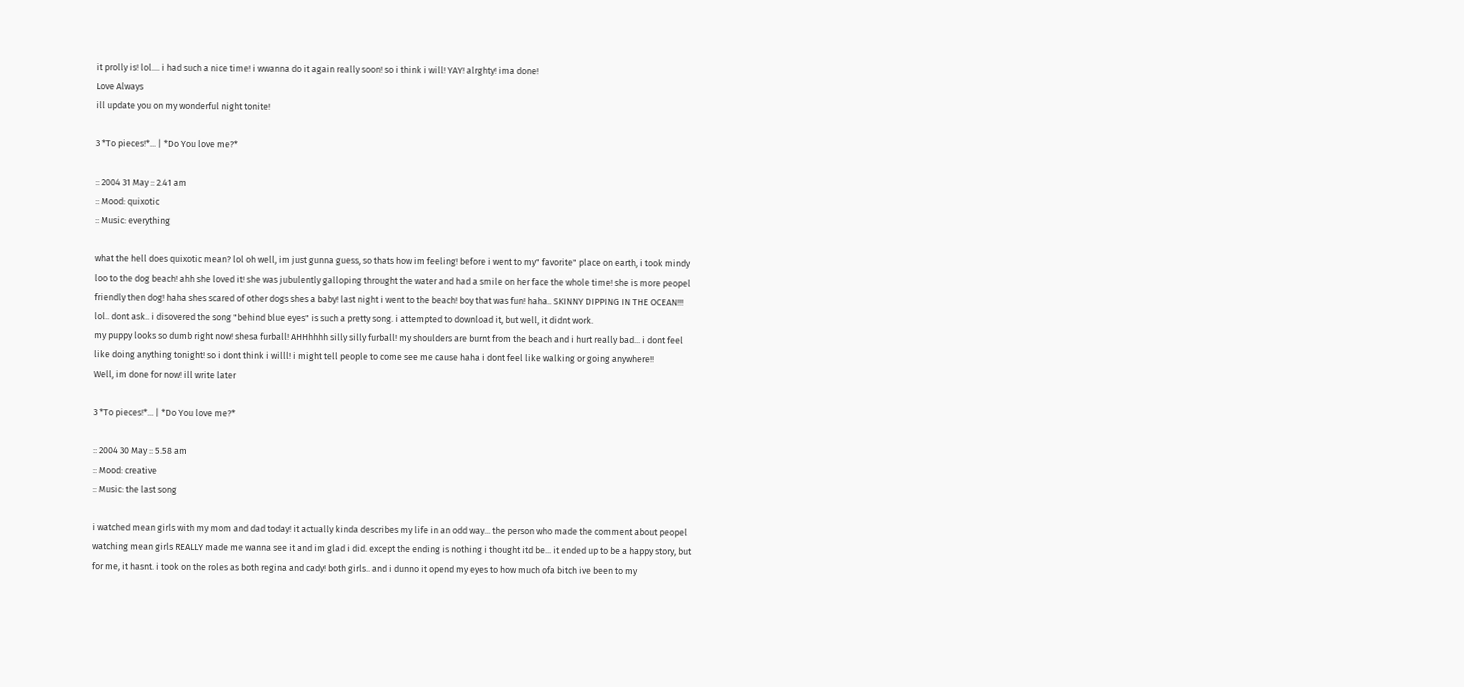it prolly is! lol.... i had such a nice time! i wwanna do it again really soon! so i think i will! YAY! alrghty! ima done!
Love Always
ill update you on my wonderful night tonite!

3 *To pieces!*... | *Do You love me?*

:: 2004 31 May :: 2.41 am
:: Mood: quixotic
:: Music: everything

what the hell does quixotic mean? lol oh well, im just gunna guess, so thats how im feeling! before i went to my" favorite" place on earth, i took mindy loo to the dog beach! ahh she loved it! she was jubulently galloping throught the water and had a smile on her face the whole time! she is more peopel friendly then dog! haha shes scared of other dogs shes a baby! last night i went to the beach! boy that was fun! haha.. SKINNY DIPPING IN THE OCEAN!!! lol.. dont ask.. i disovered the song "behind blue eyes" is such a pretty song. i attempted to download it, but well, it didnt work.
my puppy looks so dumb right now! shesa furball! AHHhhhh silly silly furball! my shoulders are burnt from the beach and i hurt really bad... i dont feel like doing anything tonight! so i dont think i willl! i might tell people to come see me cause haha i dont feel like walking or going anywhere!!
Well, im done for now! ill write later

3 *To pieces!*... | *Do You love me?*

:: 2004 30 May :: 5.58 am
:: Mood: creative
:: Music: the last song

i watched mean girls with my mom and dad today! it actually kinda describes my life in an odd way... the person who made the comment about peopel watching mean girls REALLY made me wanna see it and im glad i did. except the ending is nothing i thought itd be... it ended up to be a happy story, but for me, it hasnt. i took on the roles as both regina and cady! both girls.. and i dunno it opend my eyes to how much ofa bitch ive been to my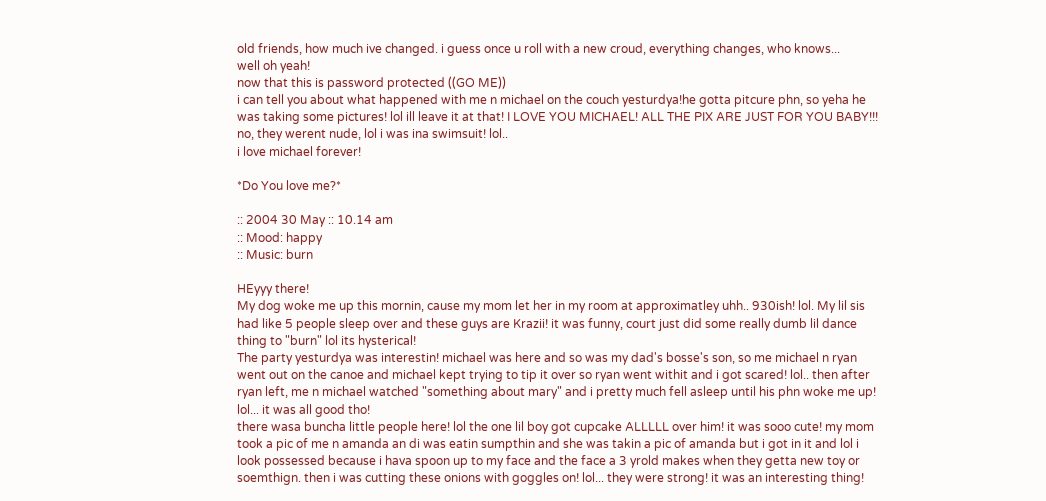old friends, how much ive changed. i guess once u roll with a new croud, everything changes, who knows...
well oh yeah!
now that this is password protected ((GO ME))
i can tell you about what happened with me n michael on the couch yesturdya!he gotta pitcure phn, so yeha he was taking some pictures! lol ill leave it at that! I LOVE YOU MICHAEL! ALL THE PIX ARE JUST FOR YOU BABY!!! no, they werent nude, lol i was ina swimsuit! lol..
i love michael forever!

*Do You love me?*

:: 2004 30 May :: 10.14 am
:: Mood: happy
:: Music: burn

HEyyy there!
My dog woke me up this mornin, cause my mom let her in my room at approximatley uhh.. 930ish! lol. My lil sis had like 5 people sleep over and these guys are Krazii! it was funny, court just did some really dumb lil dance thing to "burn" lol its hysterical!
The party yesturdya was interestin! michael was here and so was my dad's bosse's son, so me michael n ryan went out on the canoe and michael kept trying to tip it over so ryan went withit and i got scared! lol.. then after ryan left, me n michael watched "something about mary" and i pretty much fell asleep until his phn woke me up! lol... it was all good tho!
there wasa buncha little people here! lol the one lil boy got cupcake ALLLLL over him! it was sooo cute! my mom took a pic of me n amanda an di was eatin sumpthin and she was takin a pic of amanda but i got in it and lol i look possessed because i hava spoon up to my face and the face a 3 yrold makes when they getta new toy or soemthign. then i was cutting these onions with goggles on! lol... they were strong! it was an interesting thing!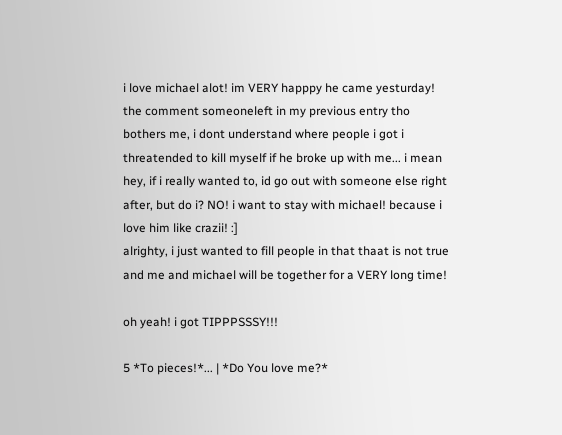i love michael alot! im VERY happpy he came yesturday! the comment someoneleft in my previous entry tho bothers me, i dont understand where people i got i threatended to kill myself if he broke up with me... i mean hey, if i really wanted to, id go out with someone else right after, but do i? NO! i want to stay with michael! because i love him like crazii! :]
alrighty, i just wanted to fill people in that thaat is not true and me and michael will be together for a VERY long time!

oh yeah! i got TIPPPSSSY!!!

5 *To pieces!*... | *Do You love me?*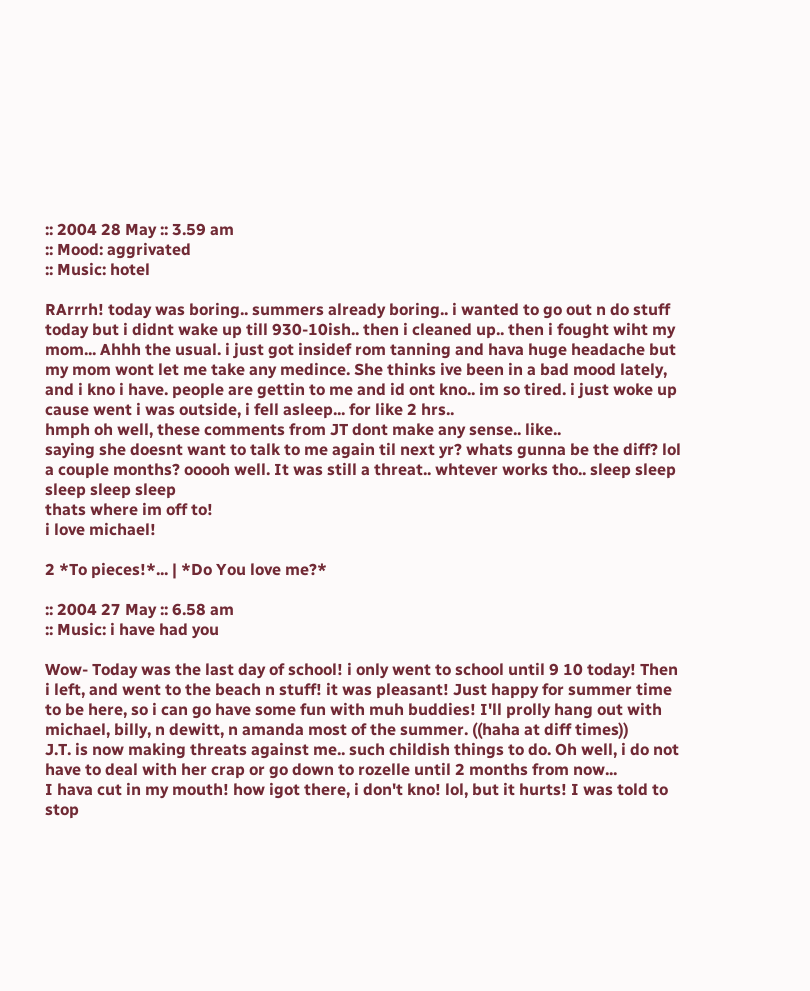:: 2004 28 May :: 3.59 am
:: Mood: aggrivated
:: Music: hotel

RArrrh! today was boring.. summers already boring.. i wanted to go out n do stuff today but i didnt wake up till 930-10ish.. then i cleaned up.. then i fought wiht my mom... Ahhh the usual. i just got insidef rom tanning and hava huge headache but my mom wont let me take any medince. She thinks ive been in a bad mood lately, and i kno i have. people are gettin to me and id ont kno.. im so tired. i just woke up cause went i was outside, i fell asleep... for like 2 hrs..
hmph oh well, these comments from JT dont make any sense.. like..
saying she doesnt want to talk to me again til next yr? whats gunna be the diff? lol a couple months? ooooh well. It was still a threat.. whtever works tho.. sleep sleep sleep sleep sleep
thats where im off to!
i love michael!

2 *To pieces!*... | *Do You love me?*

:: 2004 27 May :: 6.58 am
:: Music: i have had you

Wow- Today was the last day of school! i only went to school until 9 10 today! Then i left, and went to the beach n stuff! it was pleasant! Just happy for summer time to be here, so i can go have some fun with muh buddies! I'll prolly hang out with michael, billy, n dewitt, n amanda most of the summer. ((haha at diff times))
J.T. is now making threats against me.. such childish things to do. Oh well, i do not have to deal with her crap or go down to rozelle until 2 months from now...
I hava cut in my mouth! how igot there, i don't kno! lol, but it hurts! I was told to stop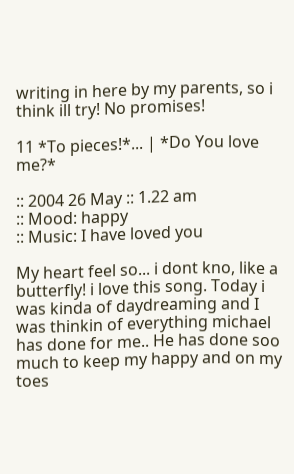writing in here by my parents, so i think ill try! No promises!

11 *To pieces!*... | *Do You love me?*

:: 2004 26 May :: 1.22 am
:: Mood: happy
:: Music: I have loved you

My heart feel so... i dont kno, like a butterfly! i love this song. Today i was kinda of daydreaming and I was thinkin of everything michael has done for me.. He has done soo much to keep my happy and on my toes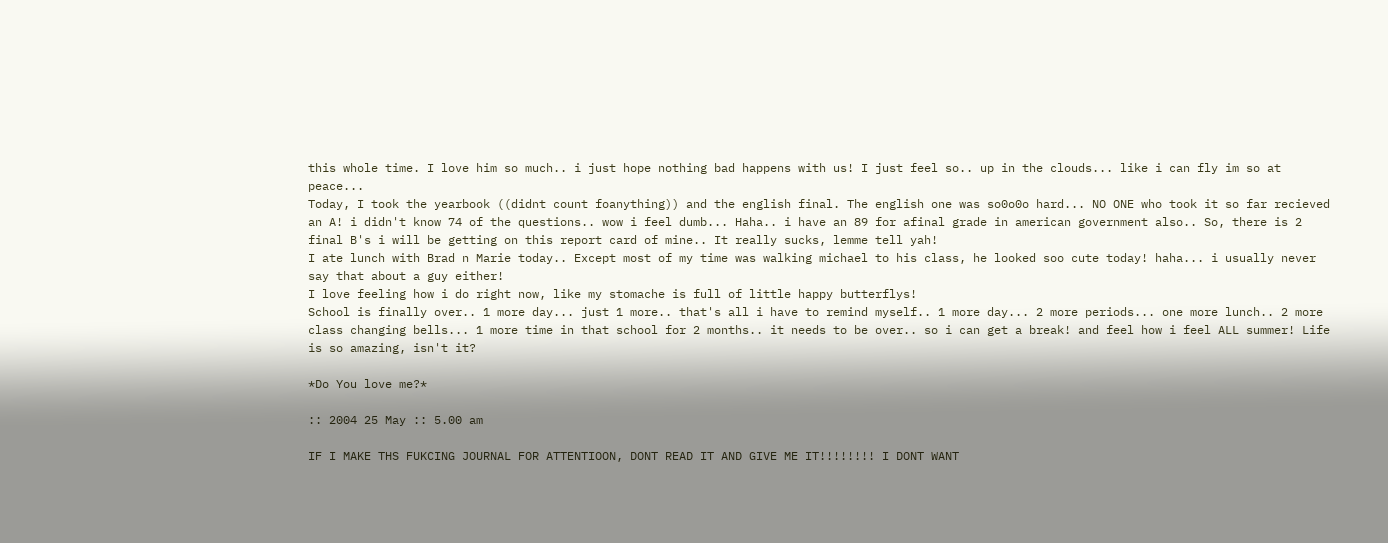this whole time. I love him so much.. i just hope nothing bad happens with us! I just feel so.. up in the clouds... like i can fly im so at peace...
Today, I took the yearbook ((didnt count foanything)) and the english final. The english one was so0o0o hard... NO ONE who took it so far recieved an A! i didn't know 74 of the questions.. wow i feel dumb... Haha.. i have an 89 for afinal grade in american government also.. So, there is 2 final B's i will be getting on this report card of mine.. It really sucks, lemme tell yah!
I ate lunch with Brad n Marie today.. Except most of my time was walking michael to his class, he looked soo cute today! haha... i usually never say that about a guy either!
I love feeling how i do right now, like my stomache is full of little happy butterflys!
School is finally over.. 1 more day... just 1 more.. that's all i have to remind myself.. 1 more day... 2 more periods... one more lunch.. 2 more class changing bells... 1 more time in that school for 2 months.. it needs to be over.. so i can get a break! and feel how i feel ALL summer! Life is so amazing, isn't it?

*Do You love me?*

:: 2004 25 May :: 5.00 am

IF I MAKE THS FUKCING JOURNAL FOR ATTENTIOON, DONT READ IT AND GIVE ME IT!!!!!!!! I DONT WANT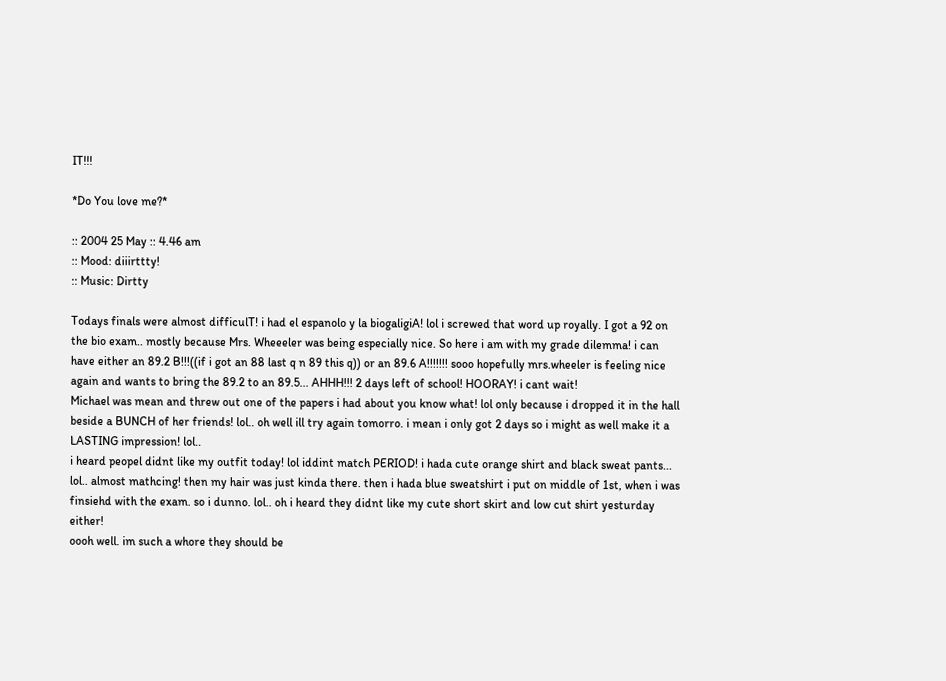IT!!!

*Do You love me?*

:: 2004 25 May :: 4.46 am
:: Mood: diiirttty!
:: Music: Dirtty

Todays finals were almost difficulT! i had el espanolo y la biogaligiA! lol i screwed that word up royally. I got a 92 on the bio exam.. mostly because Mrs. Wheeeler was being especially nice. So here i am with my grade dilemma! i can have either an 89.2 B!!!((if i got an 88 last q n 89 this q)) or an 89.6 A!!!!!!! sooo hopefully mrs.wheeler is feeling nice again and wants to bring the 89.2 to an 89.5... AHHH!!! 2 days left of school! HOORAY! i cant wait!
Michael was mean and threw out one of the papers i had about you know what! lol only because i dropped it in the hall beside a BUNCH of her friends! lol.. oh well ill try again tomorro. i mean i only got 2 days so i might as well make it a LASTING impression! lol..
i heard peopel didnt like my outfit today! lol iddint match PERIOD! i hada cute orange shirt and black sweat pants... lol.. almost mathcing! then my hair was just kinda there. then i hada blue sweatshirt i put on middle of 1st, when i was finsiehd with the exam. so i dunno. lol.. oh i heard they didnt like my cute short skirt and low cut shirt yesturday either!
oooh well. im such a whore they should be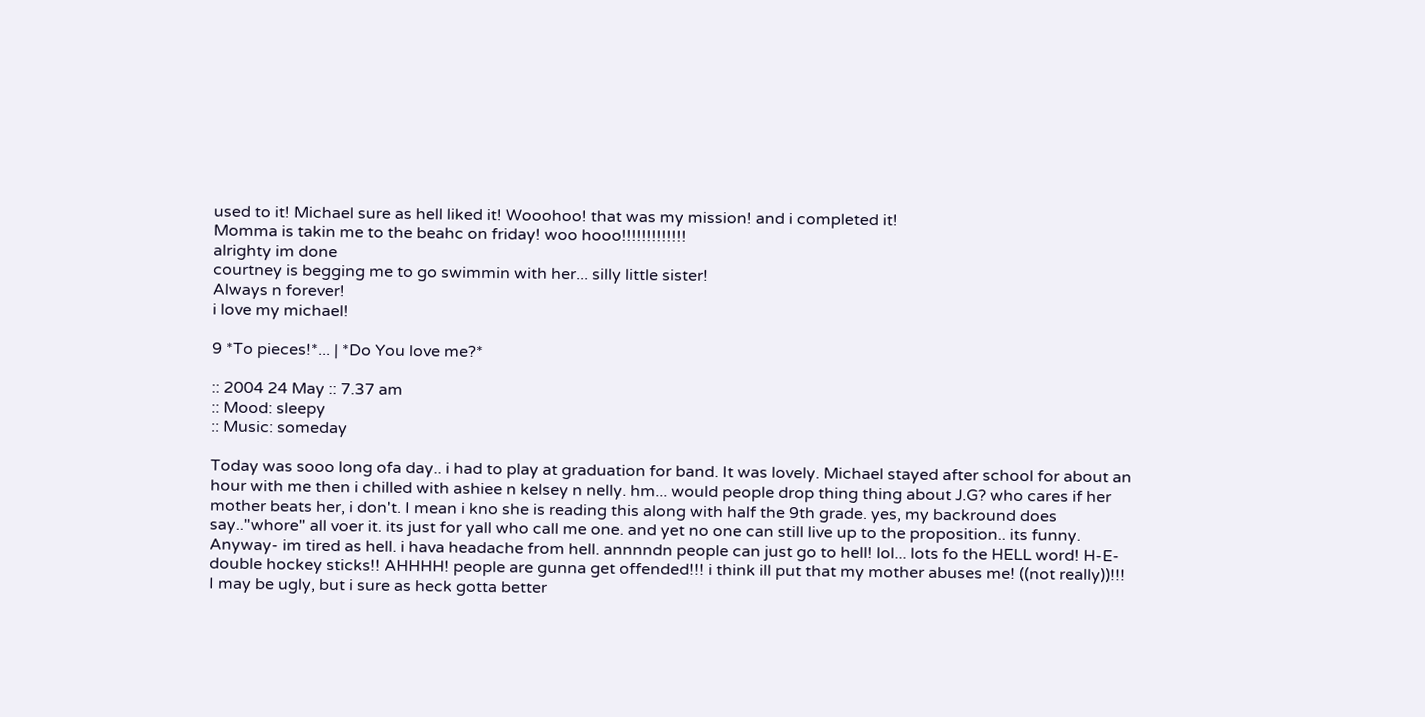used to it! Michael sure as hell liked it! Wooohoo! that was my mission! and i completed it!
Momma is takin me to the beahc on friday! woo hooo!!!!!!!!!!!!!
alrighty im done
courtney is begging me to go swimmin with her... silly little sister!
Always n forever!
i love my michael!

9 *To pieces!*... | *Do You love me?*

:: 2004 24 May :: 7.37 am
:: Mood: sleepy
:: Music: someday

Today was sooo long ofa day.. i had to play at graduation for band. It was lovely. Michael stayed after school for about an hour with me then i chilled with ashiee n kelsey n nelly. hm... would people drop thing thing about J.G? who cares if her mother beats her, i don't. I mean i kno she is reading this along with half the 9th grade. yes, my backround does say.."whore" all voer it. its just for yall who call me one. and yet no one can still live up to the proposition.. its funny.
Anyway- im tired as hell. i hava headache from hell. annnndn people can just go to hell! lol... lots fo the HELL word! H-E-double hockey sticks!! AHHHH! people are gunna get offended!!! i think ill put that my mother abuses me! ((not really))!!!
I may be ugly, but i sure as heck gotta better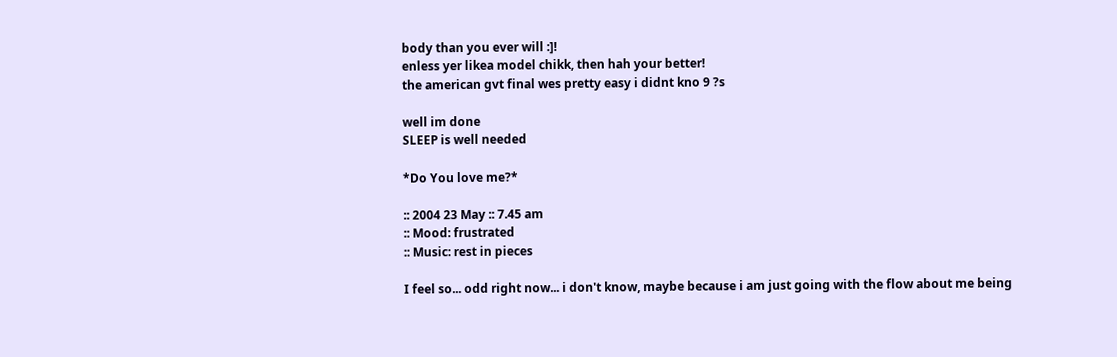body than you ever will :]!
enless yer likea model chikk, then hah your better!
the american gvt final wes pretty easy i didnt kno 9 ?s

well im done
SLEEP is well needed

*Do You love me?*

:: 2004 23 May :: 7.45 am
:: Mood: frustrated
:: Music: rest in pieces

I feel so... odd right now... i don't know, maybe because i am just going with the flow about me being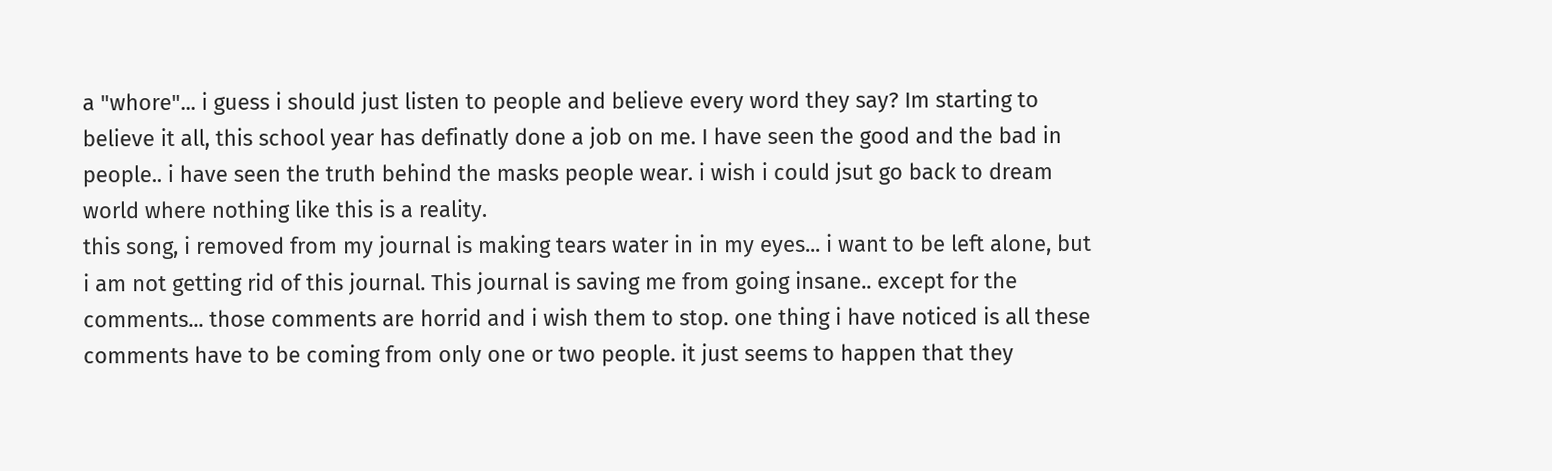a "whore"... i guess i should just listen to people and believe every word they say? Im starting to believe it all, this school year has definatly done a job on me. I have seen the good and the bad in people.. i have seen the truth behind the masks people wear. i wish i could jsut go back to dream world where nothing like this is a reality.
this song, i removed from my journal is making tears water in in my eyes... i want to be left alone, but i am not getting rid of this journal. This journal is saving me from going insane.. except for the comments... those comments are horrid and i wish them to stop. one thing i have noticed is all these comments have to be coming from only one or two people. it just seems to happen that they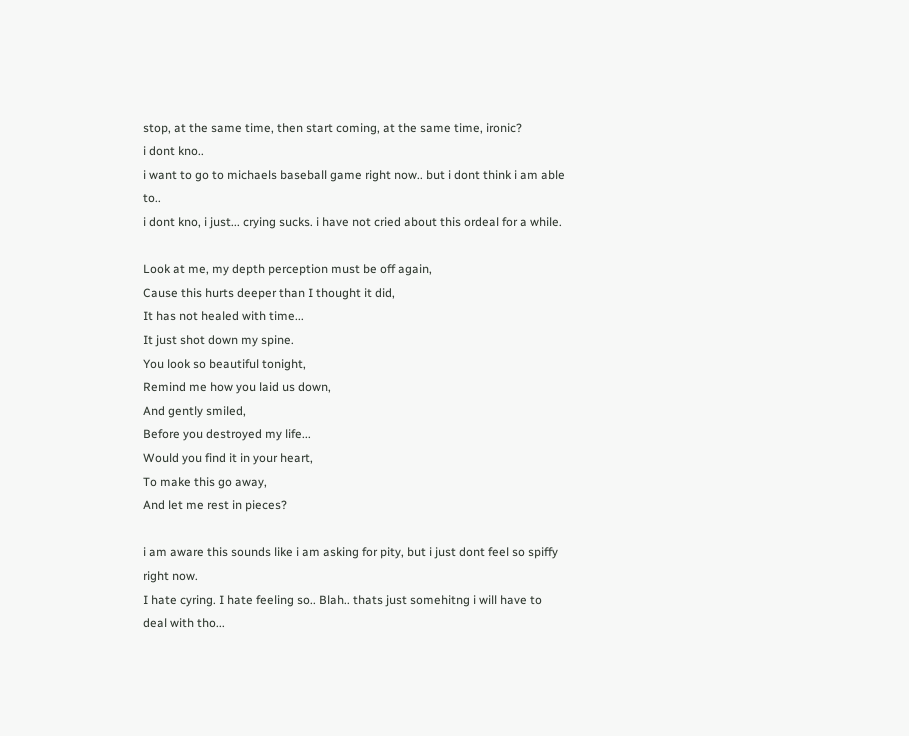stop, at the same time, then start coming, at the same time, ironic?
i dont kno..
i want to go to michaels baseball game right now.. but i dont think i am able to..
i dont kno, i just... crying sucks. i have not cried about this ordeal for a while.

Look at me, my depth perception must be off again,
Cause this hurts deeper than I thought it did,
It has not healed with time...
It just shot down my spine.
You look so beautiful tonight,
Remind me how you laid us down,
And gently smiled,
Before you destroyed my life...
Would you find it in your heart,
To make this go away,
And let me rest in pieces?

i am aware this sounds like i am asking for pity, but i just dont feel so spiffy right now.
I hate cyring. I hate feeling so.. Blah.. thats just somehitng i will have to deal with tho...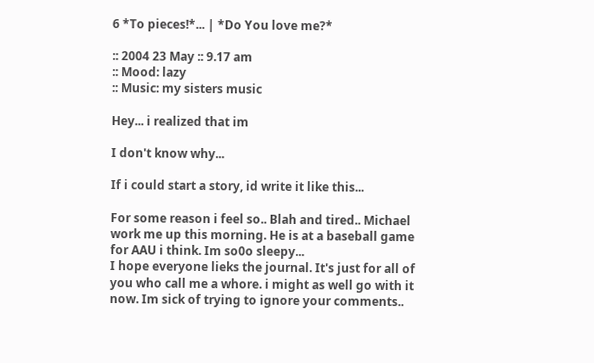6 *To pieces!*... | *Do You love me?*

:: 2004 23 May :: 9.17 am
:: Mood: lazy
:: Music: my sisters music

Hey... i realized that im

I don't know why...

If i could start a story, id write it like this...

For some reason i feel so.. Blah and tired.. Michael work me up this morning. He is at a baseball game for AAU i think. Im so0o sleepy...
I hope everyone lieks the journal. It's just for all of you who call me a whore. i might as well go with it now. Im sick of trying to ignore your comments..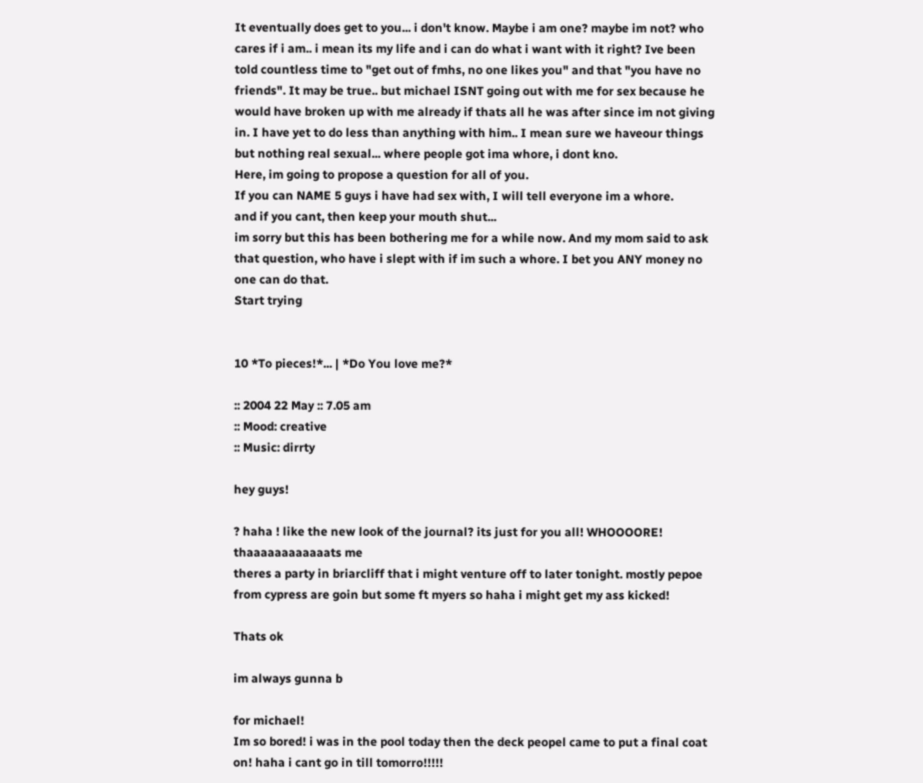It eventually does get to you... i don't know. Maybe i am one? maybe im not? who cares if i am.. i mean its my life and i can do what i want with it right? Ive been told countless time to "get out of fmhs, no one likes you" and that "you have no friends". It may be true.. but michael ISNT going out with me for sex because he would have broken up with me already if thats all he was after since im not giving in. I have yet to do less than anything with him.. I mean sure we haveour things but nothing real sexual... where people got ima whore, i dont kno.
Here, im going to propose a question for all of you.
If you can NAME 5 guys i have had sex with, I will tell everyone im a whore.
and if you cant, then keep your mouth shut...
im sorry but this has been bothering me for a while now. And my mom said to ask that question, who have i slept with if im such a whore. I bet you ANY money no one can do that.
Start trying


10 *To pieces!*... | *Do You love me?*

:: 2004 22 May :: 7.05 am
:: Mood: creative
:: Music: dirrty

hey guys!

? haha ! like the new look of the journal? its just for you all! WHOOOORE! thaaaaaaaaaaaats me
theres a party in briarcliff that i might venture off to later tonight. mostly pepoe from cypress are goin but some ft myers so haha i might get my ass kicked!

Thats ok

im always gunna b

for michael!
Im so bored! i was in the pool today then the deck peopel came to put a final coat on! haha i cant go in till tomorro!!!!!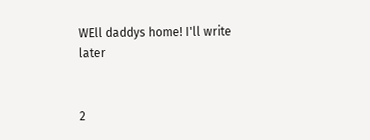WEll daddys home! I'll write later


2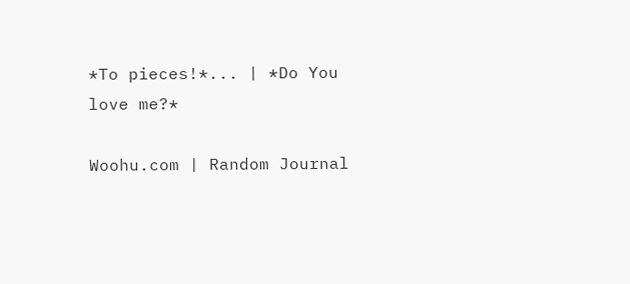*To pieces!*... | *Do You love me?*

Woohu.com | Random Journal